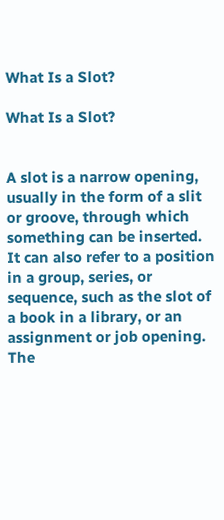What Is a Slot?

What Is a Slot?


A slot is a narrow opening, usually in the form of a slit or groove, through which something can be inserted. It can also refer to a position in a group, series, or sequence, such as the slot of a book in a library, or an assignment or job opening. The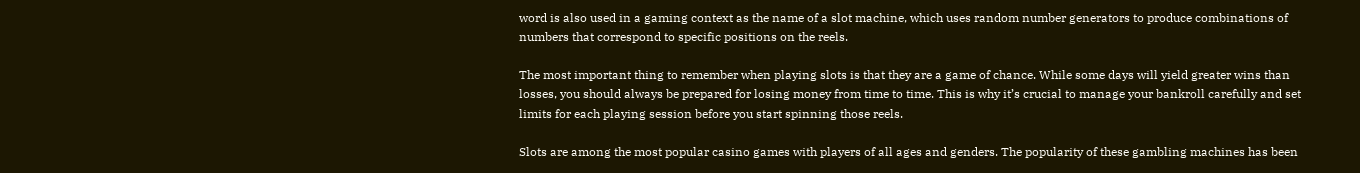word is also used in a gaming context as the name of a slot machine, which uses random number generators to produce combinations of numbers that correspond to specific positions on the reels.

The most important thing to remember when playing slots is that they are a game of chance. While some days will yield greater wins than losses, you should always be prepared for losing money from time to time. This is why it’s crucial to manage your bankroll carefully and set limits for each playing session before you start spinning those reels.

Slots are among the most popular casino games with players of all ages and genders. The popularity of these gambling machines has been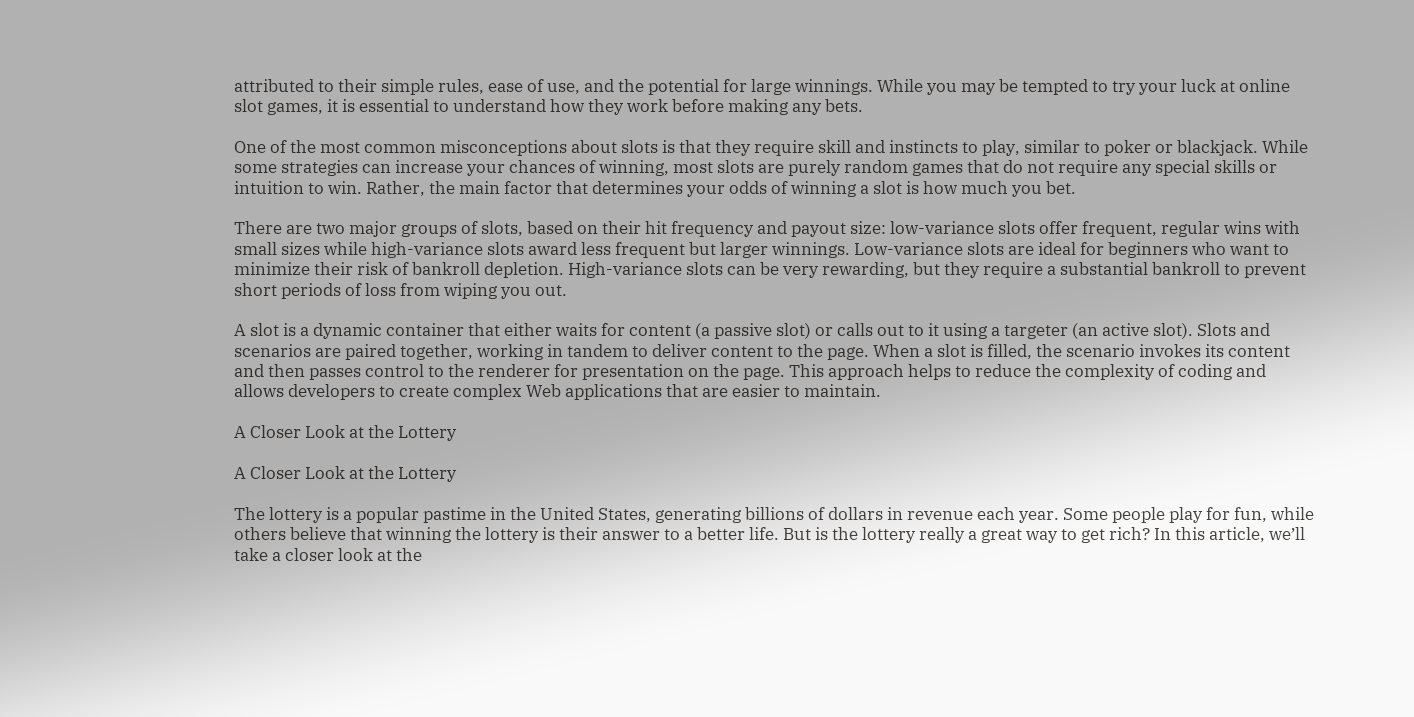attributed to their simple rules, ease of use, and the potential for large winnings. While you may be tempted to try your luck at online slot games, it is essential to understand how they work before making any bets.

One of the most common misconceptions about slots is that they require skill and instincts to play, similar to poker or blackjack. While some strategies can increase your chances of winning, most slots are purely random games that do not require any special skills or intuition to win. Rather, the main factor that determines your odds of winning a slot is how much you bet.

There are two major groups of slots, based on their hit frequency and payout size: low-variance slots offer frequent, regular wins with small sizes while high-variance slots award less frequent but larger winnings. Low-variance slots are ideal for beginners who want to minimize their risk of bankroll depletion. High-variance slots can be very rewarding, but they require a substantial bankroll to prevent short periods of loss from wiping you out.

A slot is a dynamic container that either waits for content (a passive slot) or calls out to it using a targeter (an active slot). Slots and scenarios are paired together, working in tandem to deliver content to the page. When a slot is filled, the scenario invokes its content and then passes control to the renderer for presentation on the page. This approach helps to reduce the complexity of coding and allows developers to create complex Web applications that are easier to maintain.

A Closer Look at the Lottery

A Closer Look at the Lottery

The lottery is a popular pastime in the United States, generating billions of dollars in revenue each year. Some people play for fun, while others believe that winning the lottery is their answer to a better life. But is the lottery really a great way to get rich? In this article, we’ll take a closer look at the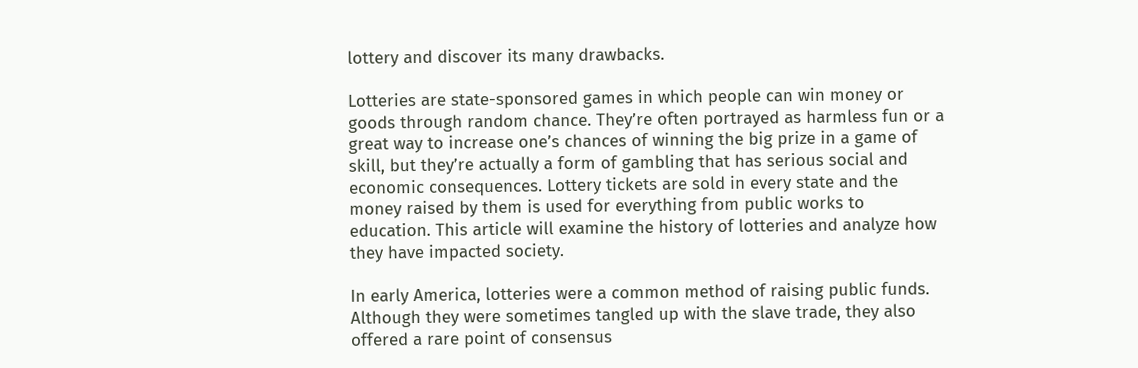lottery and discover its many drawbacks.

Lotteries are state-sponsored games in which people can win money or goods through random chance. They’re often portrayed as harmless fun or a great way to increase one’s chances of winning the big prize in a game of skill, but they’re actually a form of gambling that has serious social and economic consequences. Lottery tickets are sold in every state and the money raised by them is used for everything from public works to education. This article will examine the history of lotteries and analyze how they have impacted society.

In early America, lotteries were a common method of raising public funds. Although they were sometimes tangled up with the slave trade, they also offered a rare point of consensus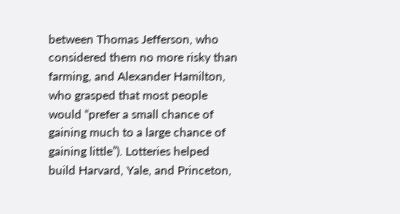between Thomas Jefferson, who considered them no more risky than farming, and Alexander Hamilton, who grasped that most people would “prefer a small chance of gaining much to a large chance of gaining little”). Lotteries helped build Harvard, Yale, and Princeton,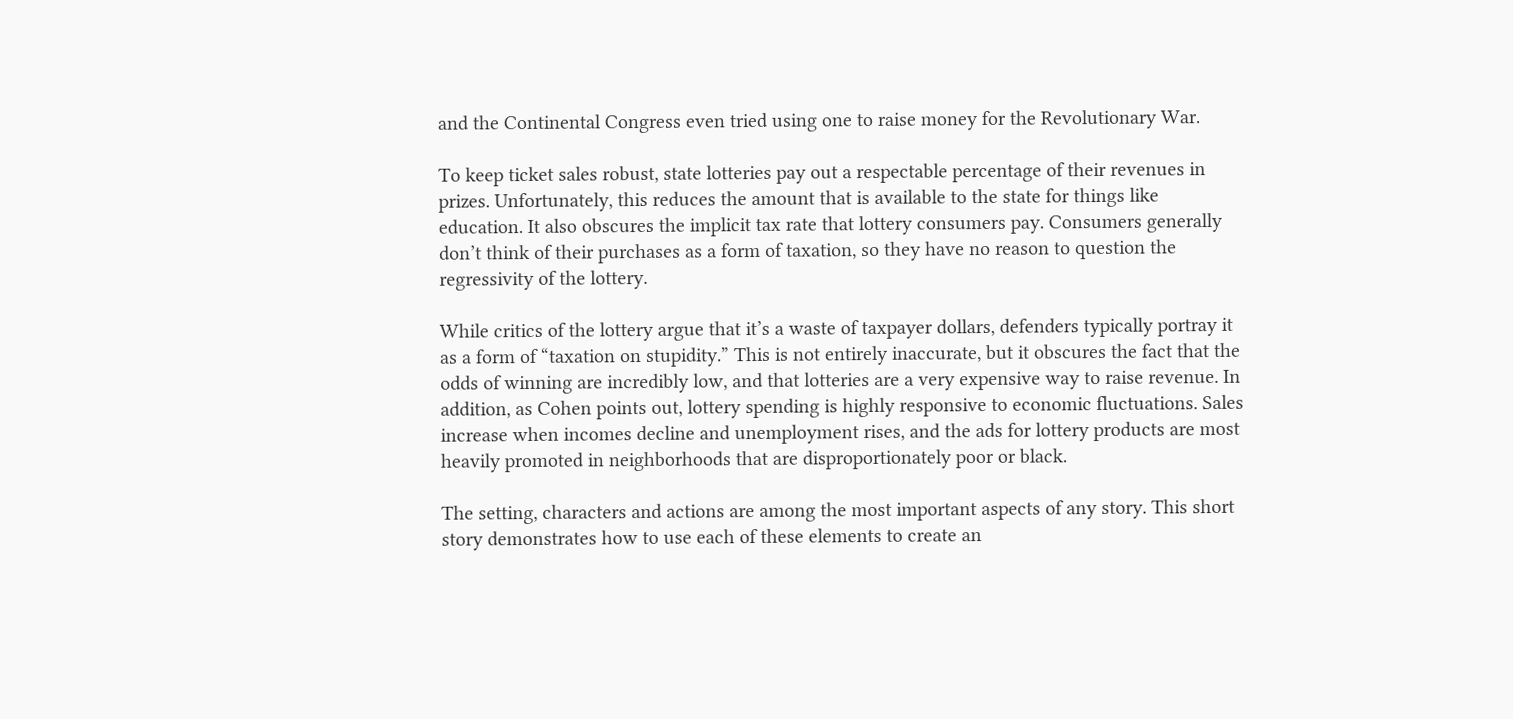and the Continental Congress even tried using one to raise money for the Revolutionary War.

To keep ticket sales robust, state lotteries pay out a respectable percentage of their revenues in prizes. Unfortunately, this reduces the amount that is available to the state for things like education. It also obscures the implicit tax rate that lottery consumers pay. Consumers generally don’t think of their purchases as a form of taxation, so they have no reason to question the regressivity of the lottery.

While critics of the lottery argue that it’s a waste of taxpayer dollars, defenders typically portray it as a form of “taxation on stupidity.” This is not entirely inaccurate, but it obscures the fact that the odds of winning are incredibly low, and that lotteries are a very expensive way to raise revenue. In addition, as Cohen points out, lottery spending is highly responsive to economic fluctuations. Sales increase when incomes decline and unemployment rises, and the ads for lottery products are most heavily promoted in neighborhoods that are disproportionately poor or black.

The setting, characters and actions are among the most important aspects of any story. This short story demonstrates how to use each of these elements to create an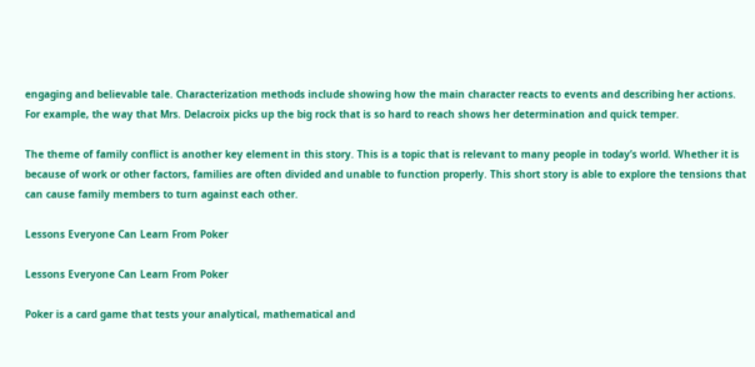engaging and believable tale. Characterization methods include showing how the main character reacts to events and describing her actions. For example, the way that Mrs. Delacroix picks up the big rock that is so hard to reach shows her determination and quick temper.

The theme of family conflict is another key element in this story. This is a topic that is relevant to many people in today’s world. Whether it is because of work or other factors, families are often divided and unable to function properly. This short story is able to explore the tensions that can cause family members to turn against each other.

Lessons Everyone Can Learn From Poker

Lessons Everyone Can Learn From Poker

Poker is a card game that tests your analytical, mathematical and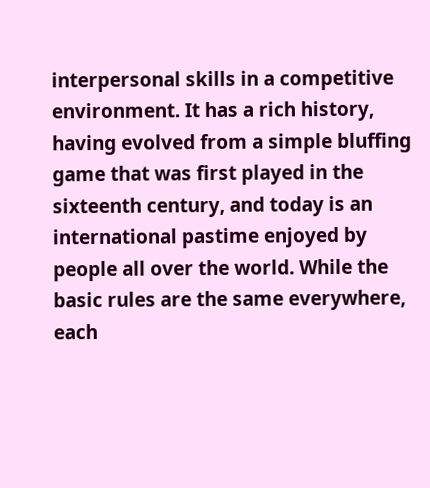interpersonal skills in a competitive environment. It has a rich history, having evolved from a simple bluffing game that was first played in the sixteenth century, and today is an international pastime enjoyed by people all over the world. While the basic rules are the same everywhere, each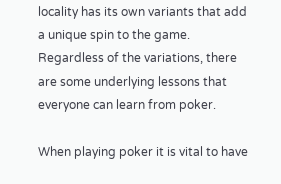locality has its own variants that add a unique spin to the game. Regardless of the variations, there are some underlying lessons that everyone can learn from poker.

When playing poker it is vital to have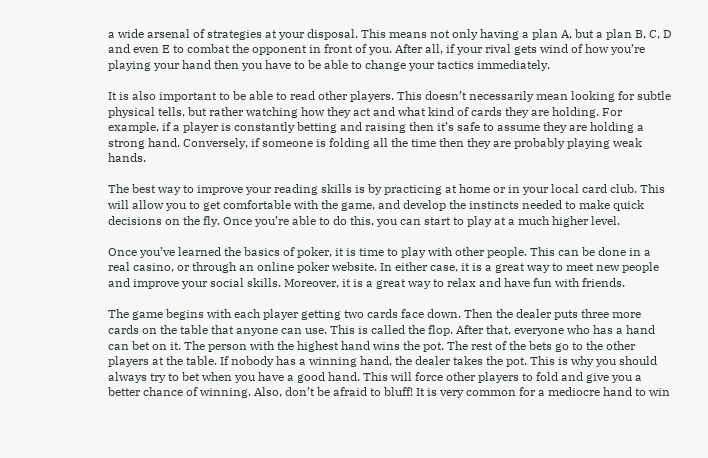a wide arsenal of strategies at your disposal. This means not only having a plan A, but a plan B, C, D and even E to combat the opponent in front of you. After all, if your rival gets wind of how you’re playing your hand then you have to be able to change your tactics immediately.

It is also important to be able to read other players. This doesn’t necessarily mean looking for subtle physical tells, but rather watching how they act and what kind of cards they are holding. For example, if a player is constantly betting and raising then it’s safe to assume they are holding a strong hand. Conversely, if someone is folding all the time then they are probably playing weak hands.

The best way to improve your reading skills is by practicing at home or in your local card club. This will allow you to get comfortable with the game, and develop the instincts needed to make quick decisions on the fly. Once you’re able to do this, you can start to play at a much higher level.

Once you’ve learned the basics of poker, it is time to play with other people. This can be done in a real casino, or through an online poker website. In either case, it is a great way to meet new people and improve your social skills. Moreover, it is a great way to relax and have fun with friends.

The game begins with each player getting two cards face down. Then the dealer puts three more cards on the table that anyone can use. This is called the flop. After that, everyone who has a hand can bet on it. The person with the highest hand wins the pot. The rest of the bets go to the other players at the table. If nobody has a winning hand, the dealer takes the pot. This is why you should always try to bet when you have a good hand. This will force other players to fold and give you a better chance of winning. Also, don’t be afraid to bluff! It is very common for a mediocre hand to win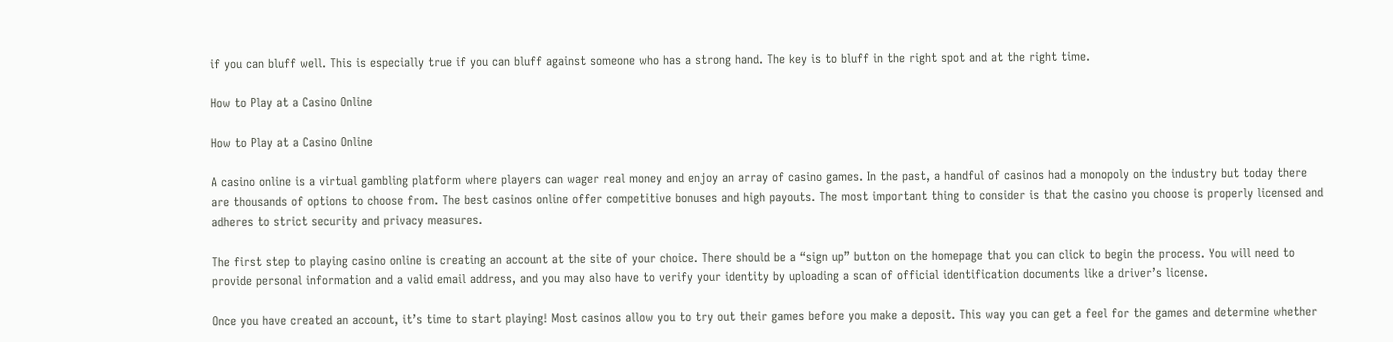if you can bluff well. This is especially true if you can bluff against someone who has a strong hand. The key is to bluff in the right spot and at the right time.

How to Play at a Casino Online

How to Play at a Casino Online

A casino online is a virtual gambling platform where players can wager real money and enjoy an array of casino games. In the past, a handful of casinos had a monopoly on the industry but today there are thousands of options to choose from. The best casinos online offer competitive bonuses and high payouts. The most important thing to consider is that the casino you choose is properly licensed and adheres to strict security and privacy measures.

The first step to playing casino online is creating an account at the site of your choice. There should be a “sign up” button on the homepage that you can click to begin the process. You will need to provide personal information and a valid email address, and you may also have to verify your identity by uploading a scan of official identification documents like a driver’s license.

Once you have created an account, it’s time to start playing! Most casinos allow you to try out their games before you make a deposit. This way you can get a feel for the games and determine whether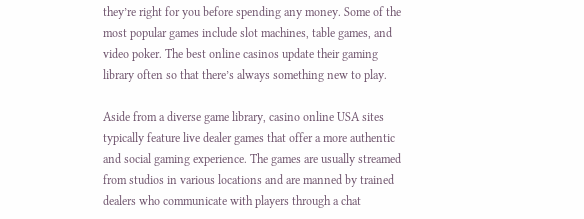they’re right for you before spending any money. Some of the most popular games include slot machines, table games, and video poker. The best online casinos update their gaming library often so that there’s always something new to play.

Aside from a diverse game library, casino online USA sites typically feature live dealer games that offer a more authentic and social gaming experience. The games are usually streamed from studios in various locations and are manned by trained dealers who communicate with players through a chat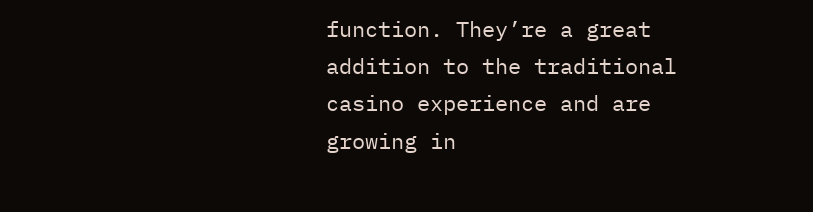function. They’re a great addition to the traditional casino experience and are growing in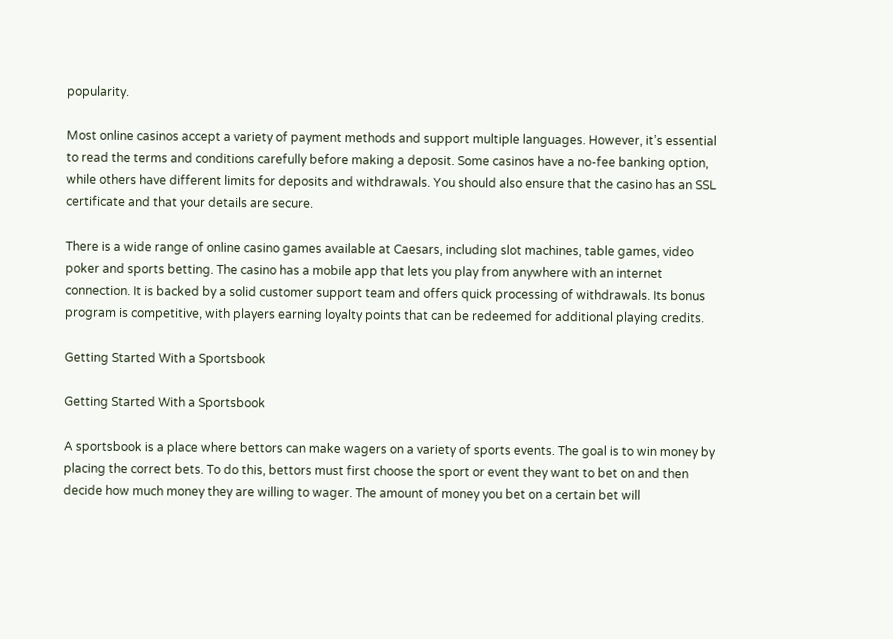popularity.

Most online casinos accept a variety of payment methods and support multiple languages. However, it’s essential to read the terms and conditions carefully before making a deposit. Some casinos have a no-fee banking option, while others have different limits for deposits and withdrawals. You should also ensure that the casino has an SSL certificate and that your details are secure.

There is a wide range of online casino games available at Caesars, including slot machines, table games, video poker and sports betting. The casino has a mobile app that lets you play from anywhere with an internet connection. It is backed by a solid customer support team and offers quick processing of withdrawals. Its bonus program is competitive, with players earning loyalty points that can be redeemed for additional playing credits.

Getting Started With a Sportsbook

Getting Started With a Sportsbook

A sportsbook is a place where bettors can make wagers on a variety of sports events. The goal is to win money by placing the correct bets. To do this, bettors must first choose the sport or event they want to bet on and then decide how much money they are willing to wager. The amount of money you bet on a certain bet will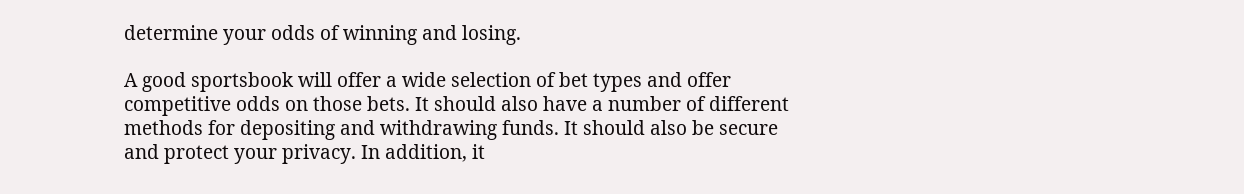determine your odds of winning and losing.

A good sportsbook will offer a wide selection of bet types and offer competitive odds on those bets. It should also have a number of different methods for depositing and withdrawing funds. It should also be secure and protect your privacy. In addition, it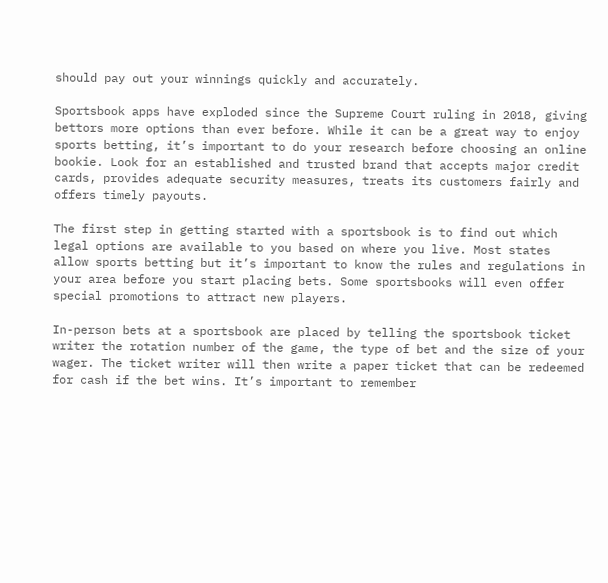should pay out your winnings quickly and accurately.

Sportsbook apps have exploded since the Supreme Court ruling in 2018, giving bettors more options than ever before. While it can be a great way to enjoy sports betting, it’s important to do your research before choosing an online bookie. Look for an established and trusted brand that accepts major credit cards, provides adequate security measures, treats its customers fairly and offers timely payouts.

The first step in getting started with a sportsbook is to find out which legal options are available to you based on where you live. Most states allow sports betting but it’s important to know the rules and regulations in your area before you start placing bets. Some sportsbooks will even offer special promotions to attract new players.

In-person bets at a sportsbook are placed by telling the sportsbook ticket writer the rotation number of the game, the type of bet and the size of your wager. The ticket writer will then write a paper ticket that can be redeemed for cash if the bet wins. It’s important to remember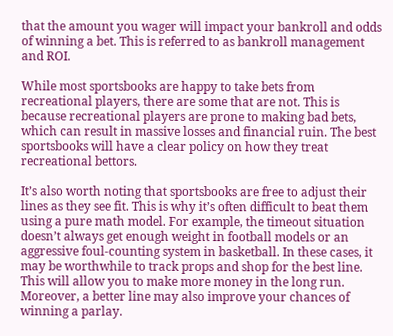that the amount you wager will impact your bankroll and odds of winning a bet. This is referred to as bankroll management and ROI.

While most sportsbooks are happy to take bets from recreational players, there are some that are not. This is because recreational players are prone to making bad bets, which can result in massive losses and financial ruin. The best sportsbooks will have a clear policy on how they treat recreational bettors.

It’s also worth noting that sportsbooks are free to adjust their lines as they see fit. This is why it’s often difficult to beat them using a pure math model. For example, the timeout situation doesn’t always get enough weight in football models or an aggressive foul-counting system in basketball. In these cases, it may be worthwhile to track props and shop for the best line. This will allow you to make more money in the long run. Moreover, a better line may also improve your chances of winning a parlay.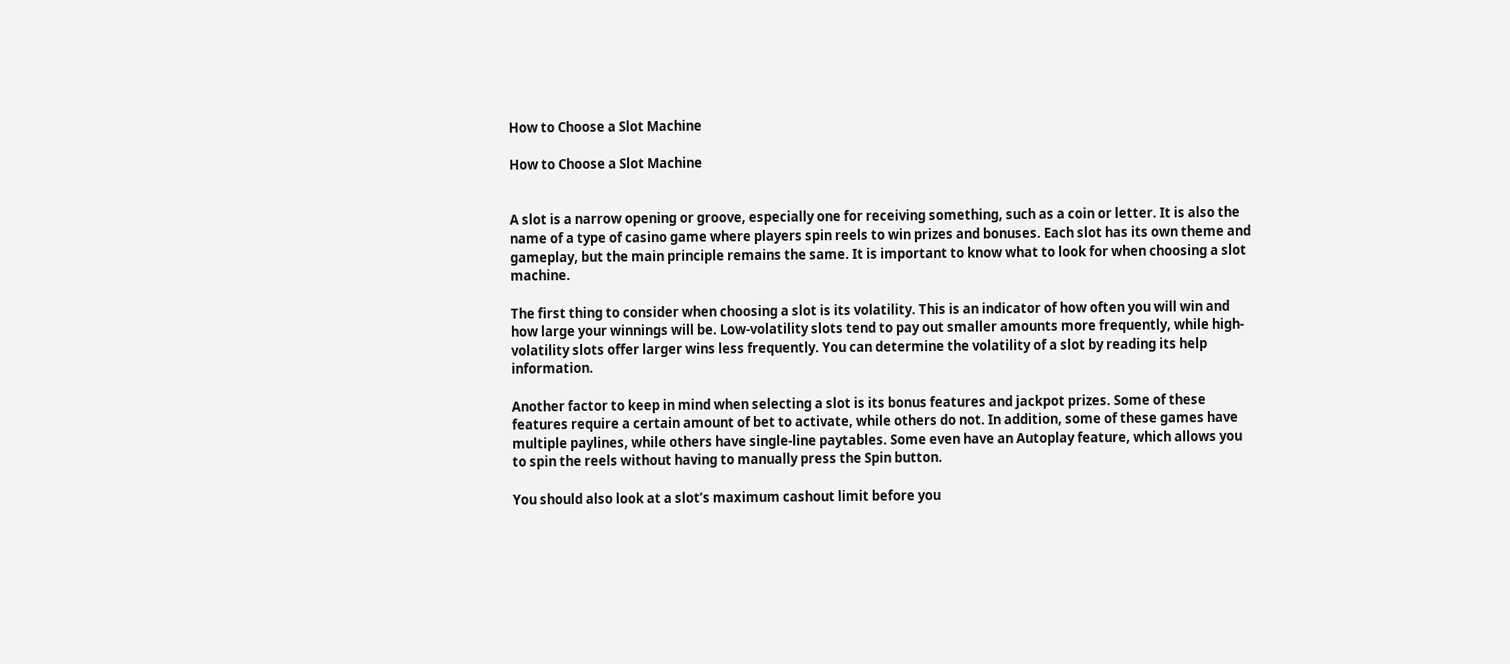How to Choose a Slot Machine

How to Choose a Slot Machine


A slot is a narrow opening or groove, especially one for receiving something, such as a coin or letter. It is also the name of a type of casino game where players spin reels to win prizes and bonuses. Each slot has its own theme and gameplay, but the main principle remains the same. It is important to know what to look for when choosing a slot machine.

The first thing to consider when choosing a slot is its volatility. This is an indicator of how often you will win and how large your winnings will be. Low-volatility slots tend to pay out smaller amounts more frequently, while high-volatility slots offer larger wins less frequently. You can determine the volatility of a slot by reading its help information.

Another factor to keep in mind when selecting a slot is its bonus features and jackpot prizes. Some of these features require a certain amount of bet to activate, while others do not. In addition, some of these games have multiple paylines, while others have single-line paytables. Some even have an Autoplay feature, which allows you to spin the reels without having to manually press the Spin button.

You should also look at a slot’s maximum cashout limit before you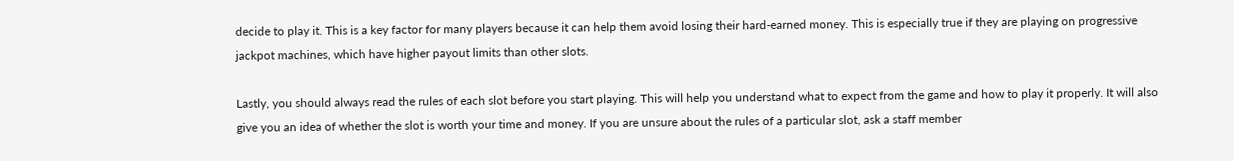decide to play it. This is a key factor for many players because it can help them avoid losing their hard-earned money. This is especially true if they are playing on progressive jackpot machines, which have higher payout limits than other slots.

Lastly, you should always read the rules of each slot before you start playing. This will help you understand what to expect from the game and how to play it properly. It will also give you an idea of whether the slot is worth your time and money. If you are unsure about the rules of a particular slot, ask a staff member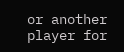or another player for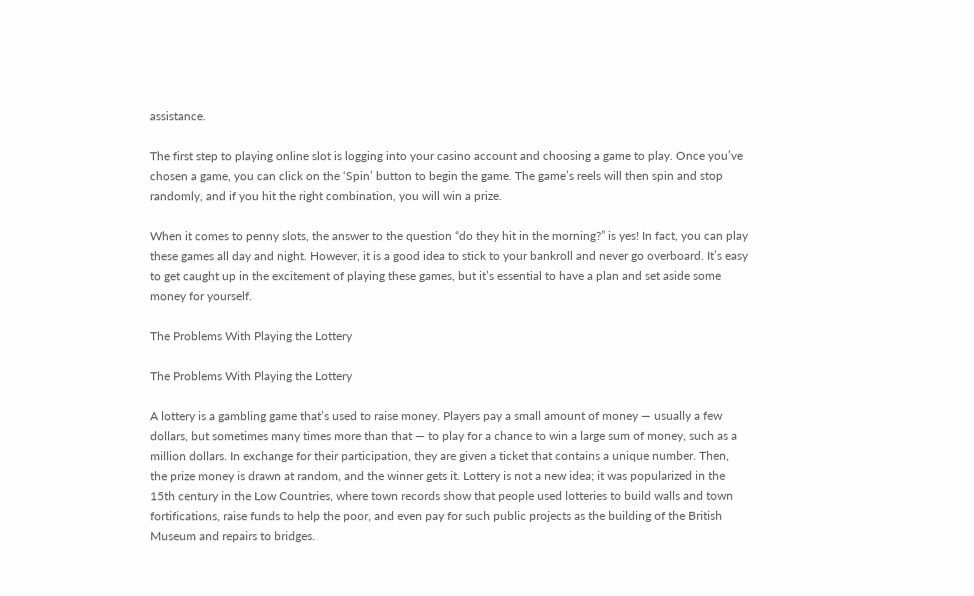assistance.

The first step to playing online slot is logging into your casino account and choosing a game to play. Once you’ve chosen a game, you can click on the ‘Spin’ button to begin the game. The game’s reels will then spin and stop randomly, and if you hit the right combination, you will win a prize.

When it comes to penny slots, the answer to the question “do they hit in the morning?” is yes! In fact, you can play these games all day and night. However, it is a good idea to stick to your bankroll and never go overboard. It’s easy to get caught up in the excitement of playing these games, but it’s essential to have a plan and set aside some money for yourself.

The Problems With Playing the Lottery

The Problems With Playing the Lottery

A lottery is a gambling game that’s used to raise money. Players pay a small amount of money — usually a few dollars, but sometimes many times more than that — to play for a chance to win a large sum of money, such as a million dollars. In exchange for their participation, they are given a ticket that contains a unique number. Then, the prize money is drawn at random, and the winner gets it. Lottery is not a new idea; it was popularized in the 15th century in the Low Countries, where town records show that people used lotteries to build walls and town fortifications, raise funds to help the poor, and even pay for such public projects as the building of the British Museum and repairs to bridges.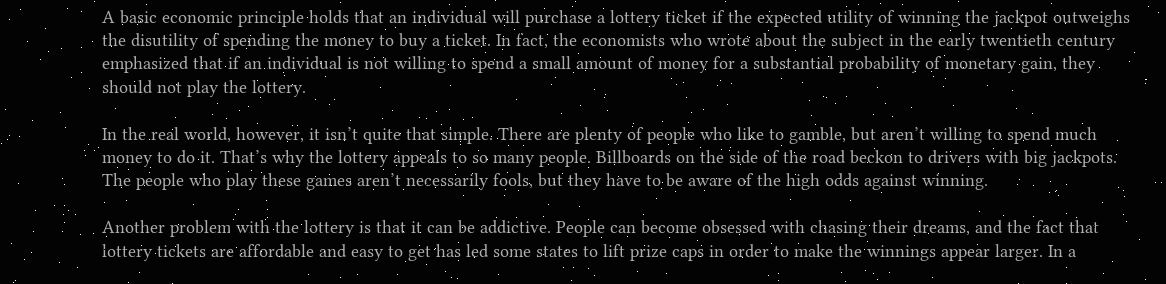A basic economic principle holds that an individual will purchase a lottery ticket if the expected utility of winning the jackpot outweighs the disutility of spending the money to buy a ticket. In fact, the economists who wrote about the subject in the early twentieth century emphasized that if an individual is not willing to spend a small amount of money for a substantial probability of monetary gain, they should not play the lottery.

In the real world, however, it isn’t quite that simple. There are plenty of people who like to gamble, but aren’t willing to spend much money to do it. That’s why the lottery appeals to so many people. Billboards on the side of the road beckon to drivers with big jackpots. The people who play these games aren’t necessarily fools, but they have to be aware of the high odds against winning.

Another problem with the lottery is that it can be addictive. People can become obsessed with chasing their dreams, and the fact that lottery tickets are affordable and easy to get has led some states to lift prize caps in order to make the winnings appear larger. In a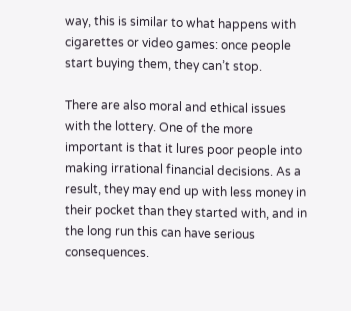way, this is similar to what happens with cigarettes or video games: once people start buying them, they can’t stop.

There are also moral and ethical issues with the lottery. One of the more important is that it lures poor people into making irrational financial decisions. As a result, they may end up with less money in their pocket than they started with, and in the long run this can have serious consequences.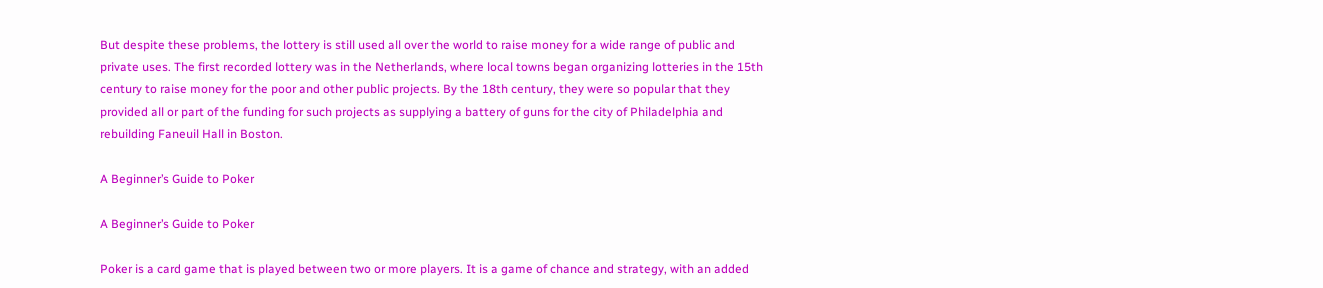But despite these problems, the lottery is still used all over the world to raise money for a wide range of public and private uses. The first recorded lottery was in the Netherlands, where local towns began organizing lotteries in the 15th century to raise money for the poor and other public projects. By the 18th century, they were so popular that they provided all or part of the funding for such projects as supplying a battery of guns for the city of Philadelphia and rebuilding Faneuil Hall in Boston.

A Beginner’s Guide to Poker

A Beginner’s Guide to Poker

Poker is a card game that is played between two or more players. It is a game of chance and strategy, with an added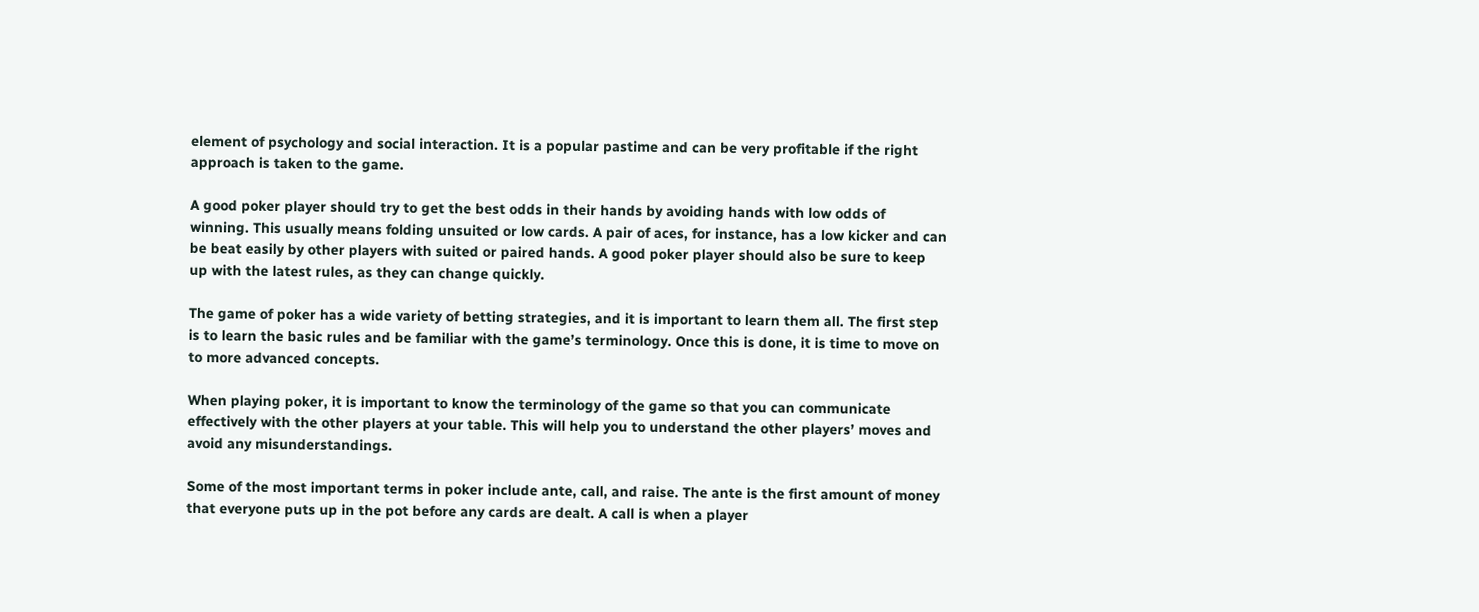element of psychology and social interaction. It is a popular pastime and can be very profitable if the right approach is taken to the game.

A good poker player should try to get the best odds in their hands by avoiding hands with low odds of winning. This usually means folding unsuited or low cards. A pair of aces, for instance, has a low kicker and can be beat easily by other players with suited or paired hands. A good poker player should also be sure to keep up with the latest rules, as they can change quickly.

The game of poker has a wide variety of betting strategies, and it is important to learn them all. The first step is to learn the basic rules and be familiar with the game’s terminology. Once this is done, it is time to move on to more advanced concepts.

When playing poker, it is important to know the terminology of the game so that you can communicate effectively with the other players at your table. This will help you to understand the other players’ moves and avoid any misunderstandings.

Some of the most important terms in poker include ante, call, and raise. The ante is the first amount of money that everyone puts up in the pot before any cards are dealt. A call is when a player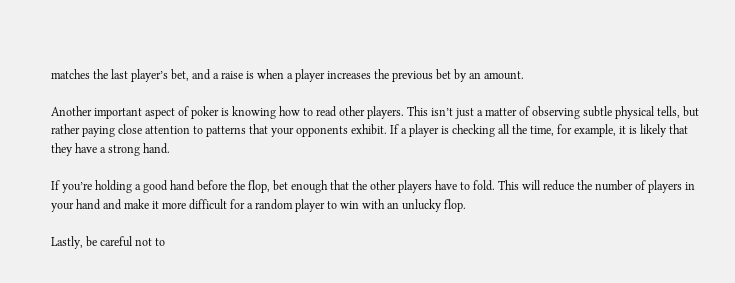matches the last player’s bet, and a raise is when a player increases the previous bet by an amount.

Another important aspect of poker is knowing how to read other players. This isn’t just a matter of observing subtle physical tells, but rather paying close attention to patterns that your opponents exhibit. If a player is checking all the time, for example, it is likely that they have a strong hand.

If you’re holding a good hand before the flop, bet enough that the other players have to fold. This will reduce the number of players in your hand and make it more difficult for a random player to win with an unlucky flop.

Lastly, be careful not to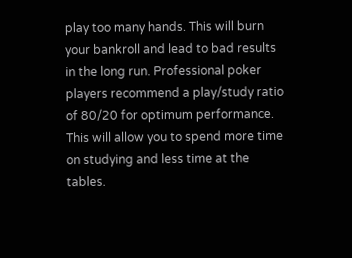play too many hands. This will burn your bankroll and lead to bad results in the long run. Professional poker players recommend a play/study ratio of 80/20 for optimum performance. This will allow you to spend more time on studying and less time at the tables.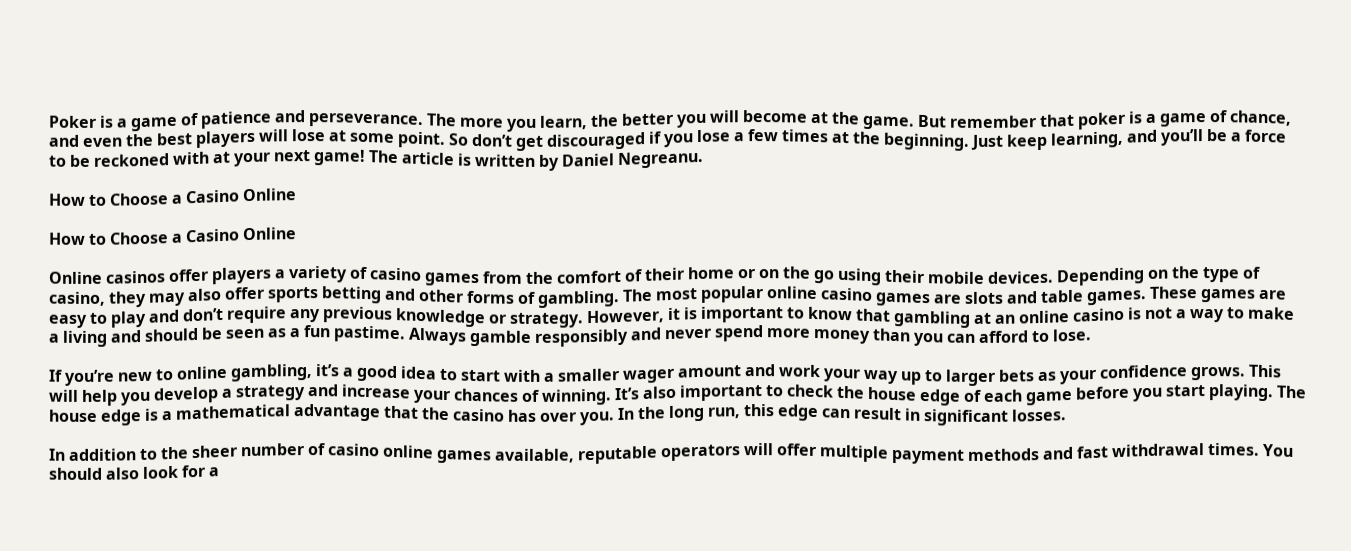Poker is a game of patience and perseverance. The more you learn, the better you will become at the game. But remember that poker is a game of chance, and even the best players will lose at some point. So don’t get discouraged if you lose a few times at the beginning. Just keep learning, and you’ll be a force to be reckoned with at your next game! The article is written by Daniel Negreanu.

How to Choose a Casino Online

How to Choose a Casino Online

Online casinos offer players a variety of casino games from the comfort of their home or on the go using their mobile devices. Depending on the type of casino, they may also offer sports betting and other forms of gambling. The most popular online casino games are slots and table games. These games are easy to play and don’t require any previous knowledge or strategy. However, it is important to know that gambling at an online casino is not a way to make a living and should be seen as a fun pastime. Always gamble responsibly and never spend more money than you can afford to lose.

If you’re new to online gambling, it’s a good idea to start with a smaller wager amount and work your way up to larger bets as your confidence grows. This will help you develop a strategy and increase your chances of winning. It’s also important to check the house edge of each game before you start playing. The house edge is a mathematical advantage that the casino has over you. In the long run, this edge can result in significant losses.

In addition to the sheer number of casino online games available, reputable operators will offer multiple payment methods and fast withdrawal times. You should also look for a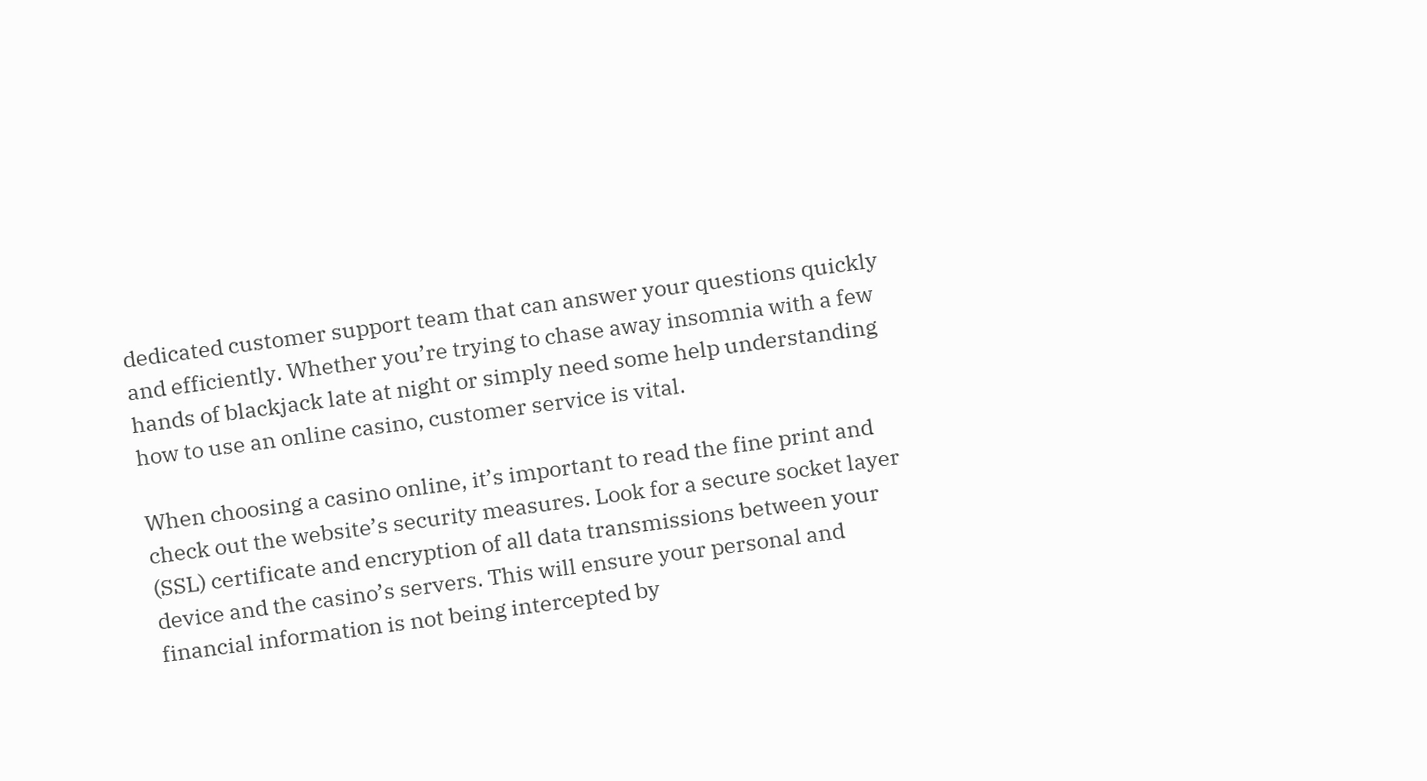dedicated customer support team that can answer your questions quickly and efficiently. Whether you’re trying to chase away insomnia with a few hands of blackjack late at night or simply need some help understanding how to use an online casino, customer service is vital.

When choosing a casino online, it’s important to read the fine print and check out the website’s security measures. Look for a secure socket layer (SSL) certificate and encryption of all data transmissions between your device and the casino’s servers. This will ensure your personal and financial information is not being intercepted by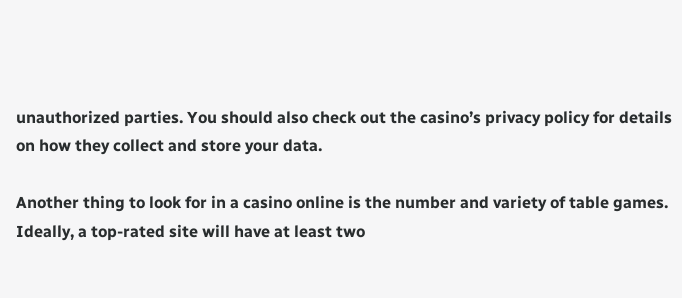unauthorized parties. You should also check out the casino’s privacy policy for details on how they collect and store your data.

Another thing to look for in a casino online is the number and variety of table games. Ideally, a top-rated site will have at least two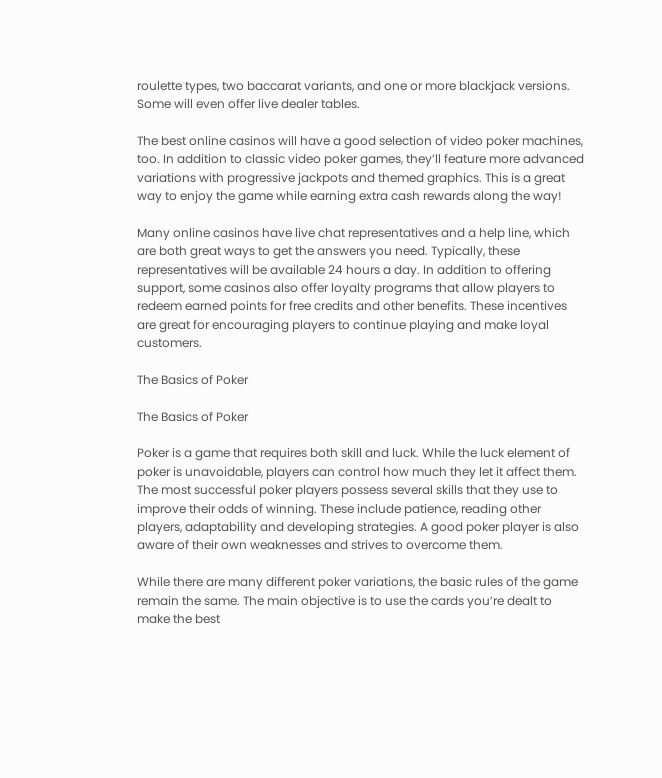roulette types, two baccarat variants, and one or more blackjack versions. Some will even offer live dealer tables.

The best online casinos will have a good selection of video poker machines, too. In addition to classic video poker games, they’ll feature more advanced variations with progressive jackpots and themed graphics. This is a great way to enjoy the game while earning extra cash rewards along the way!

Many online casinos have live chat representatives and a help line, which are both great ways to get the answers you need. Typically, these representatives will be available 24 hours a day. In addition to offering support, some casinos also offer loyalty programs that allow players to redeem earned points for free credits and other benefits. These incentives are great for encouraging players to continue playing and make loyal customers.

The Basics of Poker

The Basics of Poker

Poker is a game that requires both skill and luck. While the luck element of poker is unavoidable, players can control how much they let it affect them. The most successful poker players possess several skills that they use to improve their odds of winning. These include patience, reading other players, adaptability and developing strategies. A good poker player is also aware of their own weaknesses and strives to overcome them.

While there are many different poker variations, the basic rules of the game remain the same. The main objective is to use the cards you’re dealt to make the best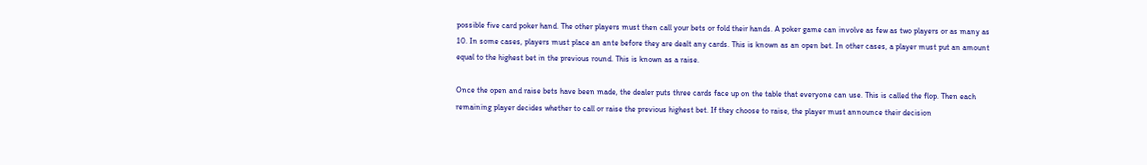possible five card poker hand. The other players must then call your bets or fold their hands. A poker game can involve as few as two players or as many as 10. In some cases, players must place an ante before they are dealt any cards. This is known as an open bet. In other cases, a player must put an amount equal to the highest bet in the previous round. This is known as a raise.

Once the open and raise bets have been made, the dealer puts three cards face up on the table that everyone can use. This is called the flop. Then each remaining player decides whether to call or raise the previous highest bet. If they choose to raise, the player must announce their decision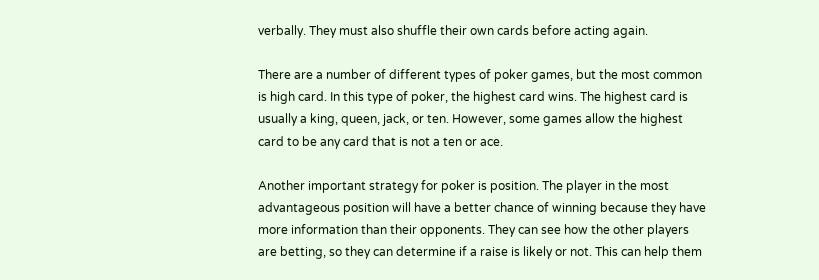verbally. They must also shuffle their own cards before acting again.

There are a number of different types of poker games, but the most common is high card. In this type of poker, the highest card wins. The highest card is usually a king, queen, jack, or ten. However, some games allow the highest card to be any card that is not a ten or ace.

Another important strategy for poker is position. The player in the most advantageous position will have a better chance of winning because they have more information than their opponents. They can see how the other players are betting, so they can determine if a raise is likely or not. This can help them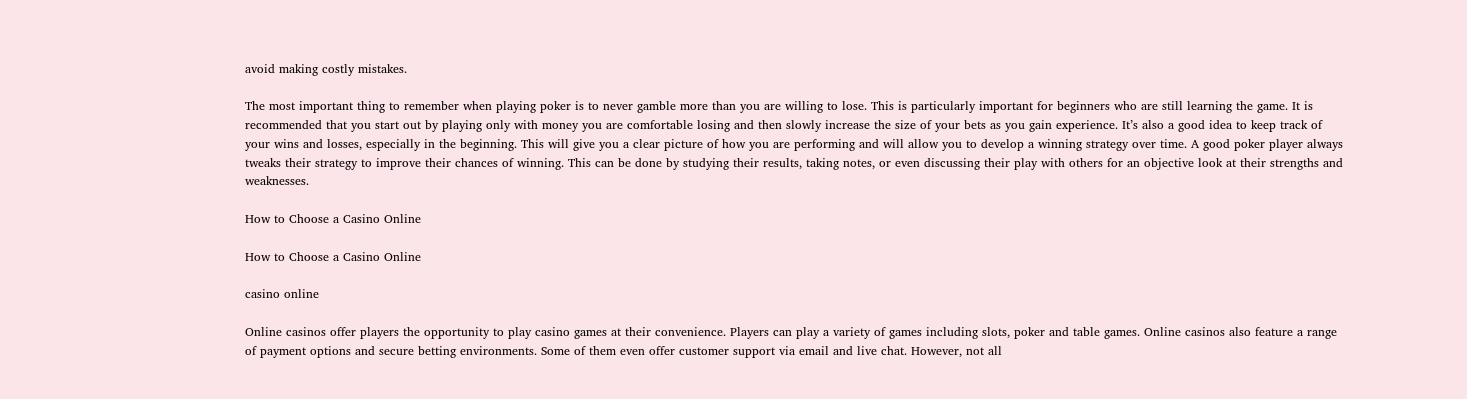avoid making costly mistakes.

The most important thing to remember when playing poker is to never gamble more than you are willing to lose. This is particularly important for beginners who are still learning the game. It is recommended that you start out by playing only with money you are comfortable losing and then slowly increase the size of your bets as you gain experience. It’s also a good idea to keep track of your wins and losses, especially in the beginning. This will give you a clear picture of how you are performing and will allow you to develop a winning strategy over time. A good poker player always tweaks their strategy to improve their chances of winning. This can be done by studying their results, taking notes, or even discussing their play with others for an objective look at their strengths and weaknesses.

How to Choose a Casino Online

How to Choose a Casino Online

casino online

Online casinos offer players the opportunity to play casino games at their convenience. Players can play a variety of games including slots, poker and table games. Online casinos also feature a range of payment options and secure betting environments. Some of them even offer customer support via email and live chat. However, not all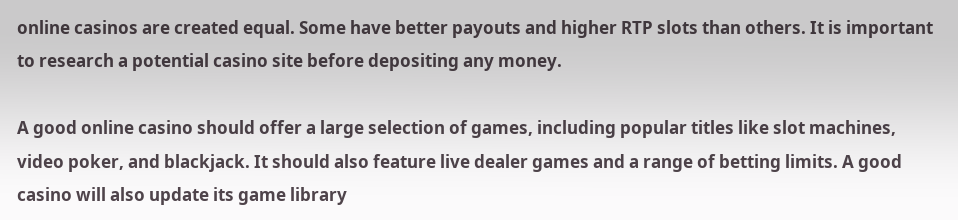online casinos are created equal. Some have better payouts and higher RTP slots than others. It is important to research a potential casino site before depositing any money.

A good online casino should offer a large selection of games, including popular titles like slot machines, video poker, and blackjack. It should also feature live dealer games and a range of betting limits. A good casino will also update its game library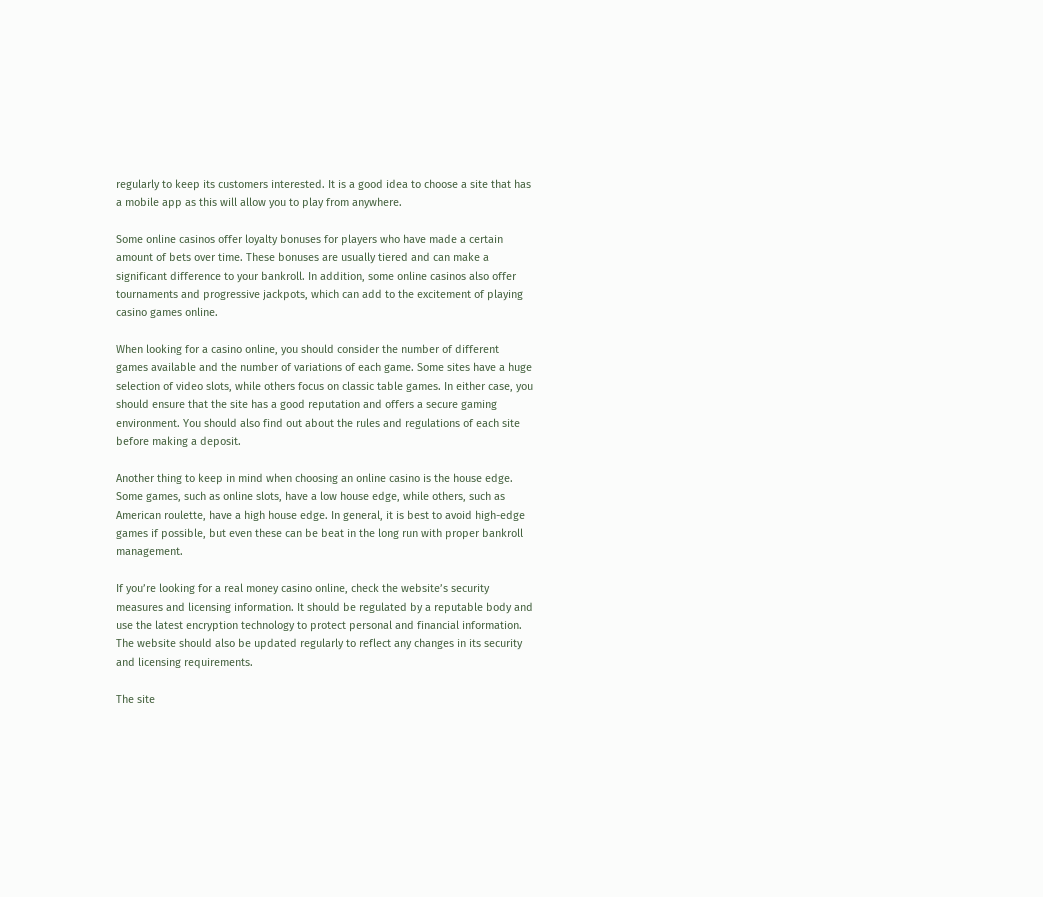regularly to keep its customers interested. It is a good idea to choose a site that has a mobile app as this will allow you to play from anywhere.

Some online casinos offer loyalty bonuses for players who have made a certain amount of bets over time. These bonuses are usually tiered and can make a significant difference to your bankroll. In addition, some online casinos also offer tournaments and progressive jackpots, which can add to the excitement of playing casino games online.

When looking for a casino online, you should consider the number of different games available and the number of variations of each game. Some sites have a huge selection of video slots, while others focus on classic table games. In either case, you should ensure that the site has a good reputation and offers a secure gaming environment. You should also find out about the rules and regulations of each site before making a deposit.

Another thing to keep in mind when choosing an online casino is the house edge. Some games, such as online slots, have a low house edge, while others, such as American roulette, have a high house edge. In general, it is best to avoid high-edge games if possible, but even these can be beat in the long run with proper bankroll management.

If you’re looking for a real money casino online, check the website’s security measures and licensing information. It should be regulated by a reputable body and use the latest encryption technology to protect personal and financial information. The website should also be updated regularly to reflect any changes in its security and licensing requirements.

The site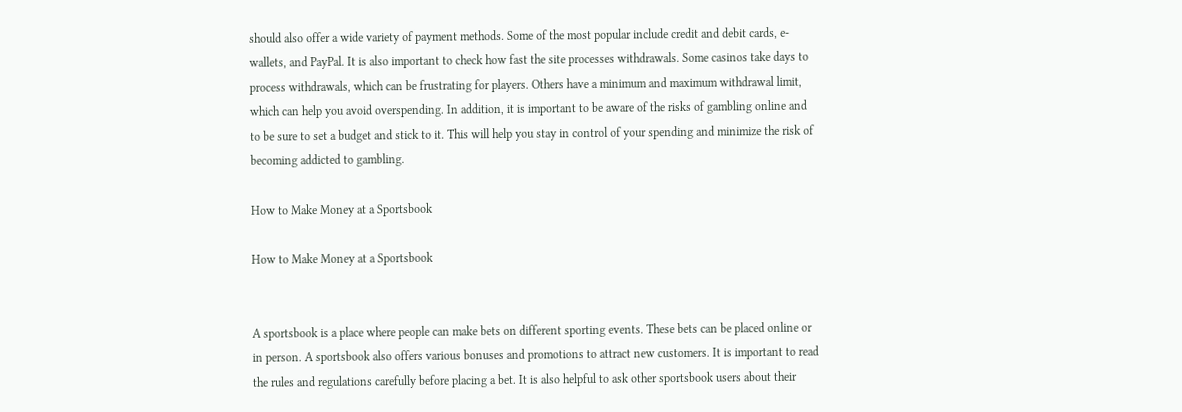should also offer a wide variety of payment methods. Some of the most popular include credit and debit cards, e-wallets, and PayPal. It is also important to check how fast the site processes withdrawals. Some casinos take days to process withdrawals, which can be frustrating for players. Others have a minimum and maximum withdrawal limit, which can help you avoid overspending. In addition, it is important to be aware of the risks of gambling online and to be sure to set a budget and stick to it. This will help you stay in control of your spending and minimize the risk of becoming addicted to gambling.

How to Make Money at a Sportsbook

How to Make Money at a Sportsbook


A sportsbook is a place where people can make bets on different sporting events. These bets can be placed online or in person. A sportsbook also offers various bonuses and promotions to attract new customers. It is important to read the rules and regulations carefully before placing a bet. It is also helpful to ask other sportsbook users about their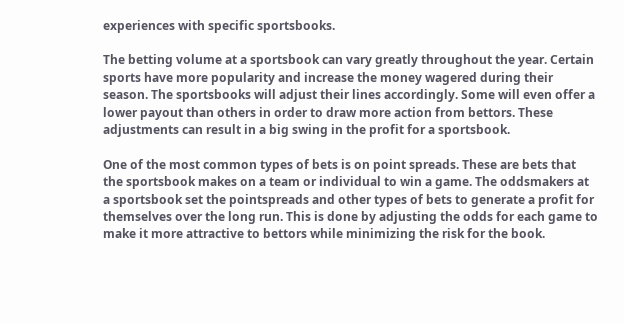experiences with specific sportsbooks.

The betting volume at a sportsbook can vary greatly throughout the year. Certain sports have more popularity and increase the money wagered during their season. The sportsbooks will adjust their lines accordingly. Some will even offer a lower payout than others in order to draw more action from bettors. These adjustments can result in a big swing in the profit for a sportsbook.

One of the most common types of bets is on point spreads. These are bets that the sportsbook makes on a team or individual to win a game. The oddsmakers at a sportsbook set the pointspreads and other types of bets to generate a profit for themselves over the long run. This is done by adjusting the odds for each game to make it more attractive to bettors while minimizing the risk for the book.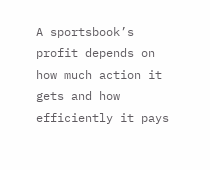A sportsbook’s profit depends on how much action it gets and how efficiently it pays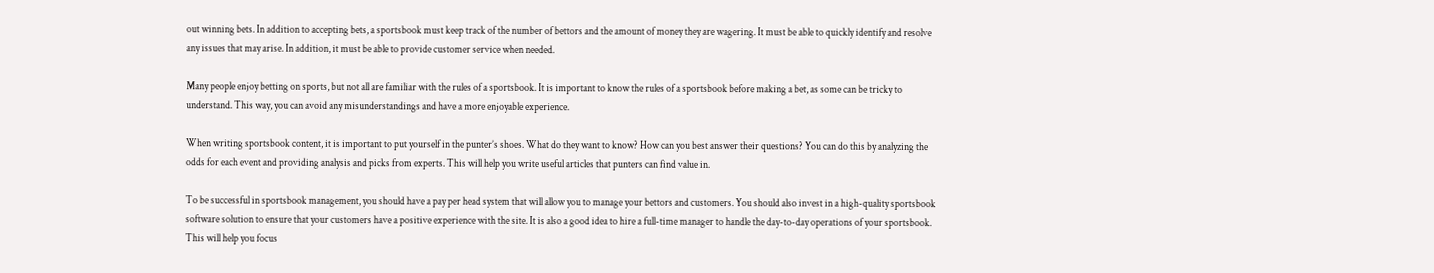out winning bets. In addition to accepting bets, a sportsbook must keep track of the number of bettors and the amount of money they are wagering. It must be able to quickly identify and resolve any issues that may arise. In addition, it must be able to provide customer service when needed.

Many people enjoy betting on sports, but not all are familiar with the rules of a sportsbook. It is important to know the rules of a sportsbook before making a bet, as some can be tricky to understand. This way, you can avoid any misunderstandings and have a more enjoyable experience.

When writing sportsbook content, it is important to put yourself in the punter’s shoes. What do they want to know? How can you best answer their questions? You can do this by analyzing the odds for each event and providing analysis and picks from experts. This will help you write useful articles that punters can find value in.

To be successful in sportsbook management, you should have a pay per head system that will allow you to manage your bettors and customers. You should also invest in a high-quality sportsbook software solution to ensure that your customers have a positive experience with the site. It is also a good idea to hire a full-time manager to handle the day-to-day operations of your sportsbook. This will help you focus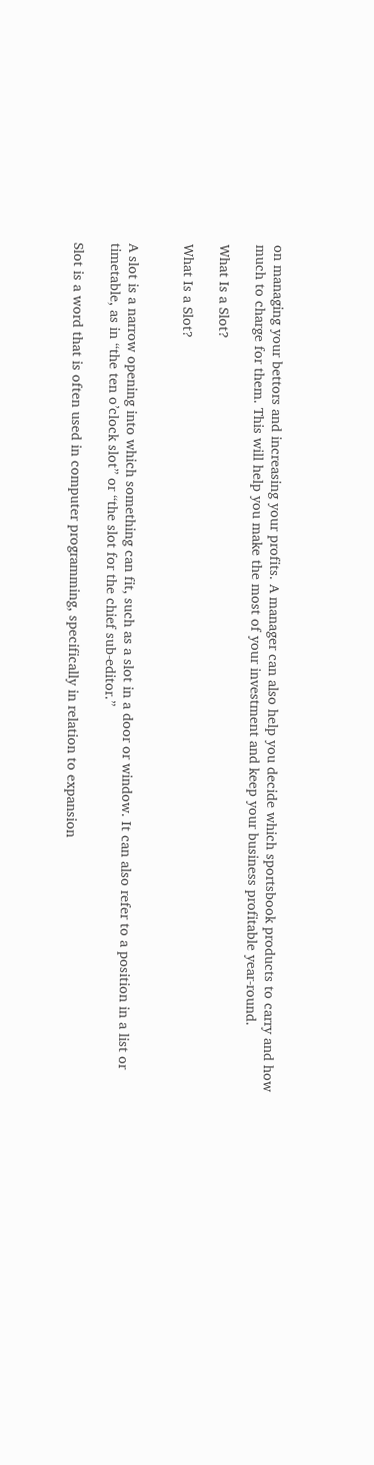on managing your bettors and increasing your profits. A manager can also help you decide which sportsbook products to carry and how much to charge for them. This will help you make the most of your investment and keep your business profitable year-round.

What Is a Slot?

What Is a Slot?


A slot is a narrow opening into which something can fit, such as a slot in a door or window. It can also refer to a position in a list or timetable, as in “the ten o’clock slot” or “the slot for the chief sub-editor.”

Slot is a word that is often used in computer programming, specifically in relation to expansion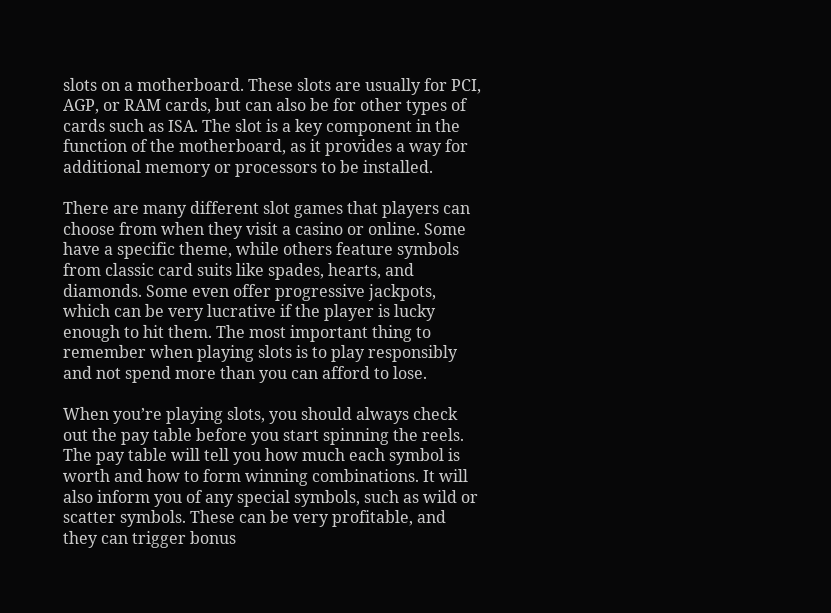slots on a motherboard. These slots are usually for PCI, AGP, or RAM cards, but can also be for other types of cards such as ISA. The slot is a key component in the function of the motherboard, as it provides a way for additional memory or processors to be installed.

There are many different slot games that players can choose from when they visit a casino or online. Some have a specific theme, while others feature symbols from classic card suits like spades, hearts, and diamonds. Some even offer progressive jackpots, which can be very lucrative if the player is lucky enough to hit them. The most important thing to remember when playing slots is to play responsibly and not spend more than you can afford to lose.

When you’re playing slots, you should always check out the pay table before you start spinning the reels. The pay table will tell you how much each symbol is worth and how to form winning combinations. It will also inform you of any special symbols, such as wild or scatter symbols. These can be very profitable, and they can trigger bonus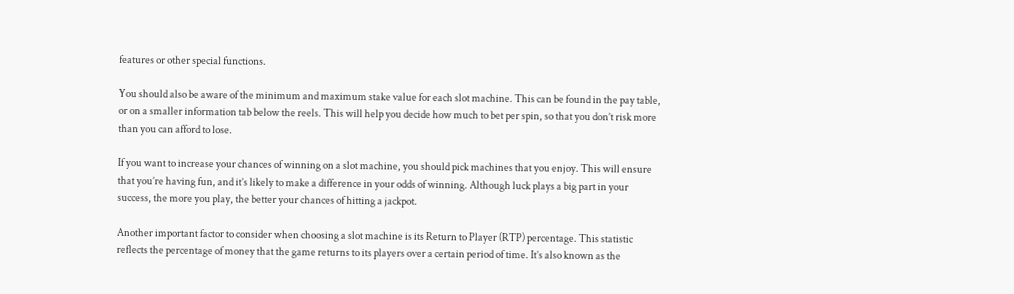features or other special functions.

You should also be aware of the minimum and maximum stake value for each slot machine. This can be found in the pay table, or on a smaller information tab below the reels. This will help you decide how much to bet per spin, so that you don’t risk more than you can afford to lose.

If you want to increase your chances of winning on a slot machine, you should pick machines that you enjoy. This will ensure that you’re having fun, and it’s likely to make a difference in your odds of winning. Although luck plays a big part in your success, the more you play, the better your chances of hitting a jackpot.

Another important factor to consider when choosing a slot machine is its Return to Player (RTP) percentage. This statistic reflects the percentage of money that the game returns to its players over a certain period of time. It’s also known as the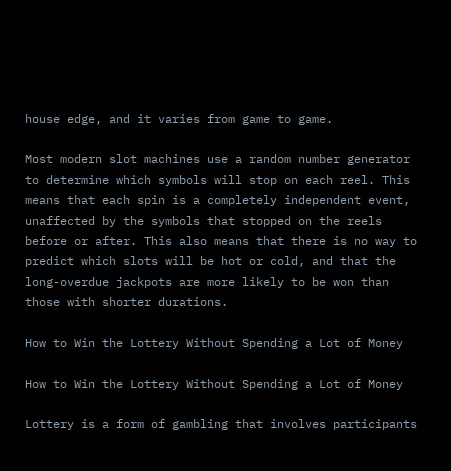house edge, and it varies from game to game.

Most modern slot machines use a random number generator to determine which symbols will stop on each reel. This means that each spin is a completely independent event, unaffected by the symbols that stopped on the reels before or after. This also means that there is no way to predict which slots will be hot or cold, and that the long-overdue jackpots are more likely to be won than those with shorter durations.

How to Win the Lottery Without Spending a Lot of Money

How to Win the Lottery Without Spending a Lot of Money

Lottery is a form of gambling that involves participants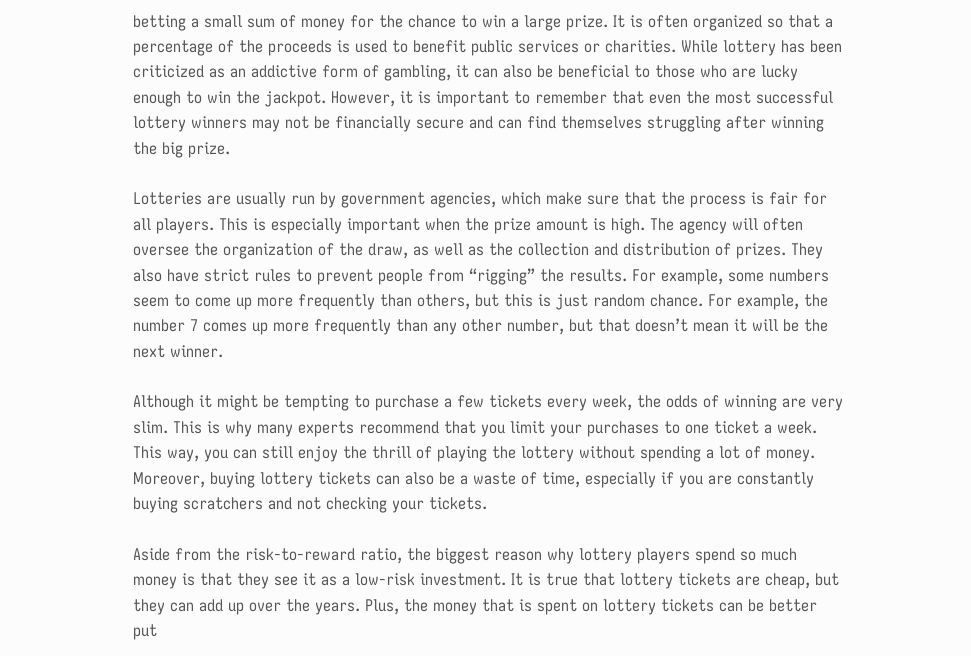betting a small sum of money for the chance to win a large prize. It is often organized so that a percentage of the proceeds is used to benefit public services or charities. While lottery has been criticized as an addictive form of gambling, it can also be beneficial to those who are lucky enough to win the jackpot. However, it is important to remember that even the most successful lottery winners may not be financially secure and can find themselves struggling after winning the big prize.

Lotteries are usually run by government agencies, which make sure that the process is fair for all players. This is especially important when the prize amount is high. The agency will often oversee the organization of the draw, as well as the collection and distribution of prizes. They also have strict rules to prevent people from “rigging” the results. For example, some numbers seem to come up more frequently than others, but this is just random chance. For example, the number 7 comes up more frequently than any other number, but that doesn’t mean it will be the next winner.

Although it might be tempting to purchase a few tickets every week, the odds of winning are very slim. This is why many experts recommend that you limit your purchases to one ticket a week. This way, you can still enjoy the thrill of playing the lottery without spending a lot of money. Moreover, buying lottery tickets can also be a waste of time, especially if you are constantly buying scratchers and not checking your tickets.

Aside from the risk-to-reward ratio, the biggest reason why lottery players spend so much money is that they see it as a low-risk investment. It is true that lottery tickets are cheap, but they can add up over the years. Plus, the money that is spent on lottery tickets can be better put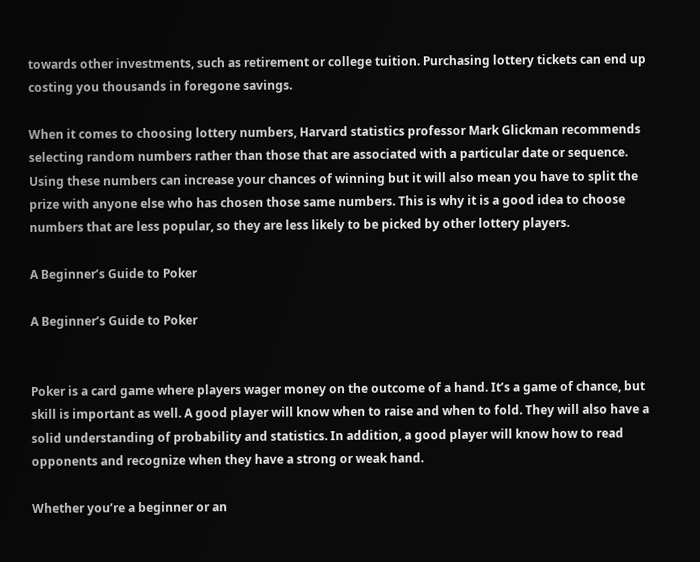towards other investments, such as retirement or college tuition. Purchasing lottery tickets can end up costing you thousands in foregone savings.

When it comes to choosing lottery numbers, Harvard statistics professor Mark Glickman recommends selecting random numbers rather than those that are associated with a particular date or sequence. Using these numbers can increase your chances of winning but it will also mean you have to split the prize with anyone else who has chosen those same numbers. This is why it is a good idea to choose numbers that are less popular, so they are less likely to be picked by other lottery players.

A Beginner’s Guide to Poker

A Beginner’s Guide to Poker


Poker is a card game where players wager money on the outcome of a hand. It’s a game of chance, but skill is important as well. A good player will know when to raise and when to fold. They will also have a solid understanding of probability and statistics. In addition, a good player will know how to read opponents and recognize when they have a strong or weak hand.

Whether you’re a beginner or an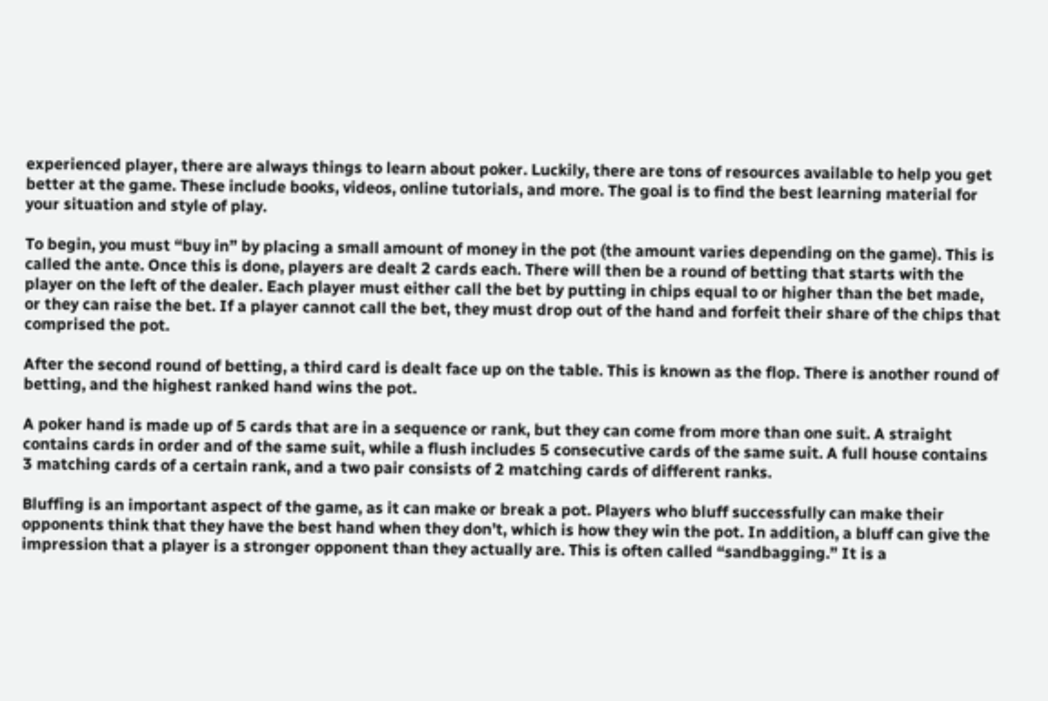experienced player, there are always things to learn about poker. Luckily, there are tons of resources available to help you get better at the game. These include books, videos, online tutorials, and more. The goal is to find the best learning material for your situation and style of play.

To begin, you must “buy in” by placing a small amount of money in the pot (the amount varies depending on the game). This is called the ante. Once this is done, players are dealt 2 cards each. There will then be a round of betting that starts with the player on the left of the dealer. Each player must either call the bet by putting in chips equal to or higher than the bet made, or they can raise the bet. If a player cannot call the bet, they must drop out of the hand and forfeit their share of the chips that comprised the pot.

After the second round of betting, a third card is dealt face up on the table. This is known as the flop. There is another round of betting, and the highest ranked hand wins the pot.

A poker hand is made up of 5 cards that are in a sequence or rank, but they can come from more than one suit. A straight contains cards in order and of the same suit, while a flush includes 5 consecutive cards of the same suit. A full house contains 3 matching cards of a certain rank, and a two pair consists of 2 matching cards of different ranks.

Bluffing is an important aspect of the game, as it can make or break a pot. Players who bluff successfully can make their opponents think that they have the best hand when they don’t, which is how they win the pot. In addition, a bluff can give the impression that a player is a stronger opponent than they actually are. This is often called “sandbagging.” It is a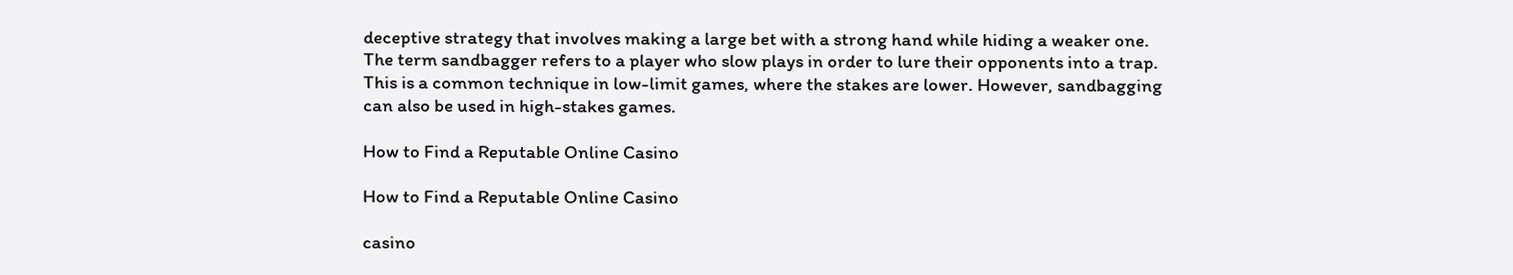deceptive strategy that involves making a large bet with a strong hand while hiding a weaker one. The term sandbagger refers to a player who slow plays in order to lure their opponents into a trap. This is a common technique in low-limit games, where the stakes are lower. However, sandbagging can also be used in high-stakes games.

How to Find a Reputable Online Casino

How to Find a Reputable Online Casino

casino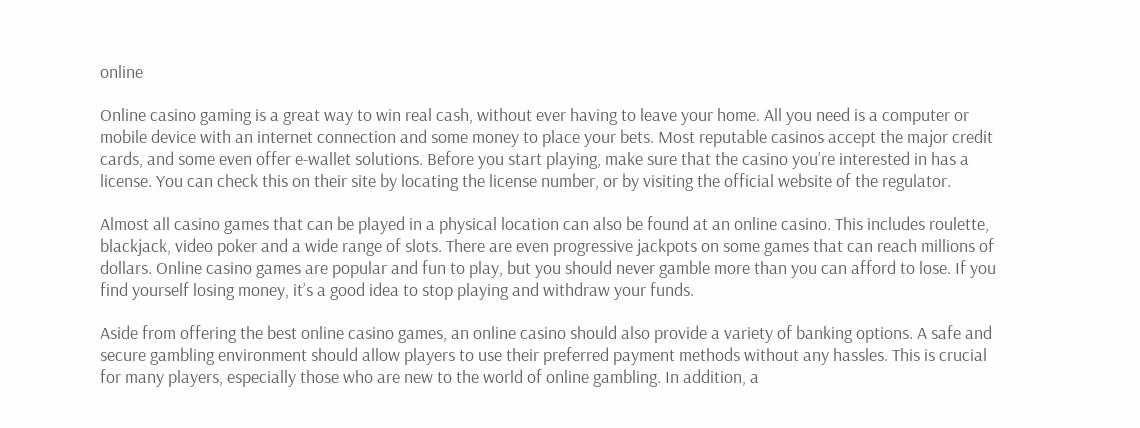online

Online casino gaming is a great way to win real cash, without ever having to leave your home. All you need is a computer or mobile device with an internet connection and some money to place your bets. Most reputable casinos accept the major credit cards, and some even offer e-wallet solutions. Before you start playing, make sure that the casino you’re interested in has a license. You can check this on their site by locating the license number, or by visiting the official website of the regulator.

Almost all casino games that can be played in a physical location can also be found at an online casino. This includes roulette, blackjack, video poker and a wide range of slots. There are even progressive jackpots on some games that can reach millions of dollars. Online casino games are popular and fun to play, but you should never gamble more than you can afford to lose. If you find yourself losing money, it’s a good idea to stop playing and withdraw your funds.

Aside from offering the best online casino games, an online casino should also provide a variety of banking options. A safe and secure gambling environment should allow players to use their preferred payment methods without any hassles. This is crucial for many players, especially those who are new to the world of online gambling. In addition, a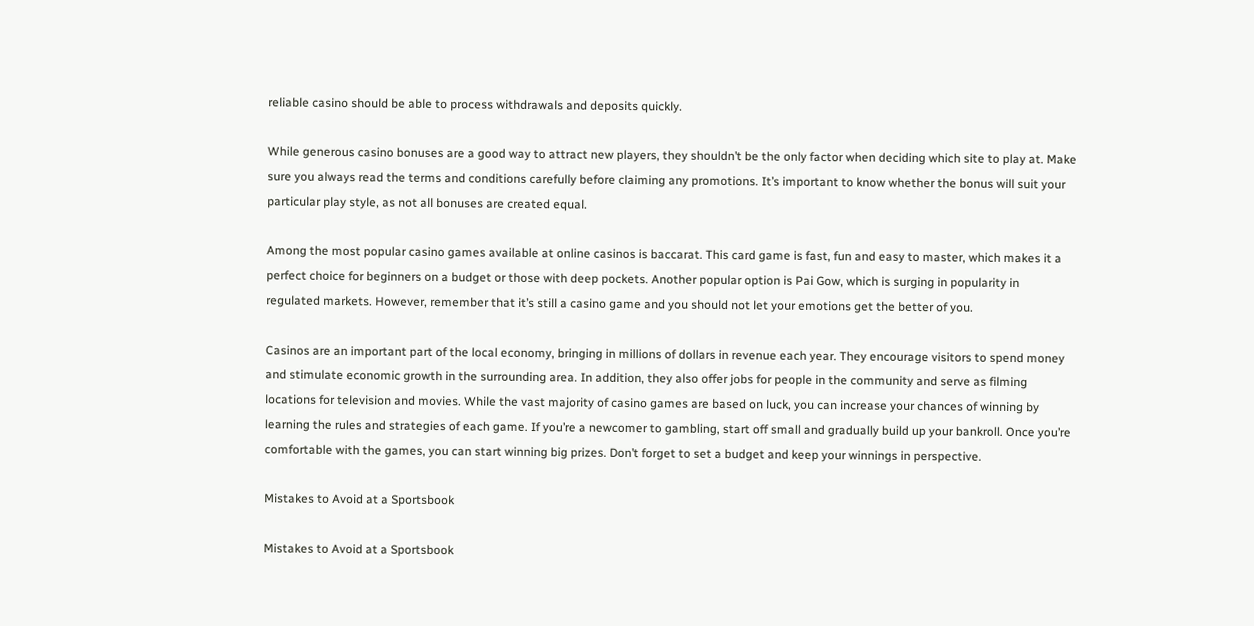reliable casino should be able to process withdrawals and deposits quickly.

While generous casino bonuses are a good way to attract new players, they shouldn’t be the only factor when deciding which site to play at. Make sure you always read the terms and conditions carefully before claiming any promotions. It’s important to know whether the bonus will suit your particular play style, as not all bonuses are created equal.

Among the most popular casino games available at online casinos is baccarat. This card game is fast, fun and easy to master, which makes it a perfect choice for beginners on a budget or those with deep pockets. Another popular option is Pai Gow, which is surging in popularity in regulated markets. However, remember that it’s still a casino game and you should not let your emotions get the better of you.

Casinos are an important part of the local economy, bringing in millions of dollars in revenue each year. They encourage visitors to spend money and stimulate economic growth in the surrounding area. In addition, they also offer jobs for people in the community and serve as filming locations for television and movies. While the vast majority of casino games are based on luck, you can increase your chances of winning by learning the rules and strategies of each game. If you’re a newcomer to gambling, start off small and gradually build up your bankroll. Once you’re comfortable with the games, you can start winning big prizes. Don’t forget to set a budget and keep your winnings in perspective.

Mistakes to Avoid at a Sportsbook

Mistakes to Avoid at a Sportsbook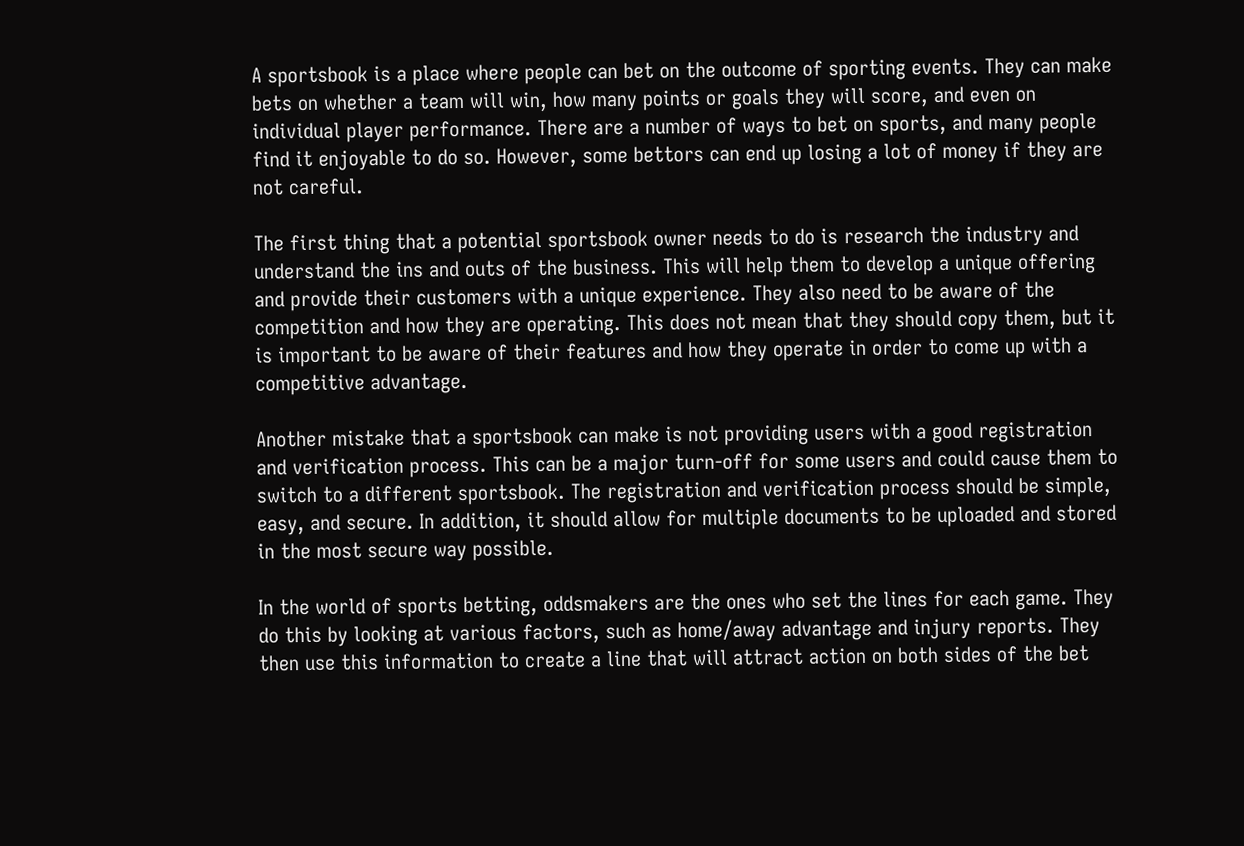A sportsbook is a place where people can bet on the outcome of sporting events. They can make bets on whether a team will win, how many points or goals they will score, and even on individual player performance. There are a number of ways to bet on sports, and many people find it enjoyable to do so. However, some bettors can end up losing a lot of money if they are not careful.

The first thing that a potential sportsbook owner needs to do is research the industry and understand the ins and outs of the business. This will help them to develop a unique offering and provide their customers with a unique experience. They also need to be aware of the competition and how they are operating. This does not mean that they should copy them, but it is important to be aware of their features and how they operate in order to come up with a competitive advantage.

Another mistake that a sportsbook can make is not providing users with a good registration and verification process. This can be a major turn-off for some users and could cause them to switch to a different sportsbook. The registration and verification process should be simple, easy, and secure. In addition, it should allow for multiple documents to be uploaded and stored in the most secure way possible.

In the world of sports betting, oddsmakers are the ones who set the lines for each game. They do this by looking at various factors, such as home/away advantage and injury reports. They then use this information to create a line that will attract action on both sides of the bet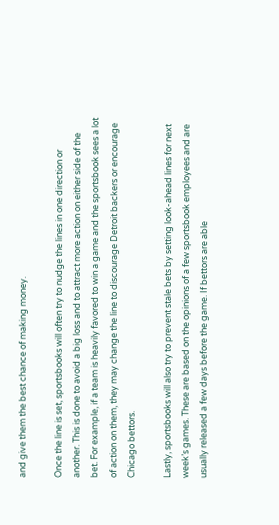and give them the best chance of making money.

Once the line is set, sportsbooks will often try to nudge the lines in one direction or another. This is done to avoid a big loss and to attract more action on either side of the bet. For example, if a team is heavily favored to win a game and the sportsbook sees a lot of action on them, they may change the line to discourage Detroit backers or encourage Chicago bettors.

Lastly, sportsbooks will also try to prevent stale bets by setting look-ahead lines for next week’s games. These are based on the opinions of a few sportsbook employees and are usually released a few days before the game. If bettors are able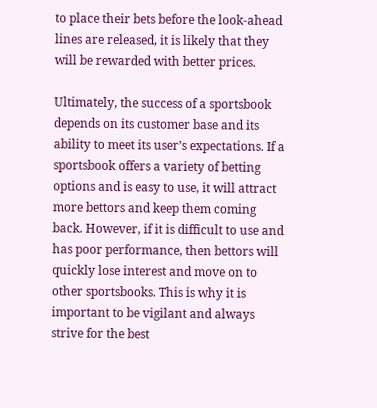to place their bets before the look-ahead lines are released, it is likely that they will be rewarded with better prices.

Ultimately, the success of a sportsbook depends on its customer base and its ability to meet its user’s expectations. If a sportsbook offers a variety of betting options and is easy to use, it will attract more bettors and keep them coming back. However, if it is difficult to use and has poor performance, then bettors will quickly lose interest and move on to other sportsbooks. This is why it is important to be vigilant and always strive for the best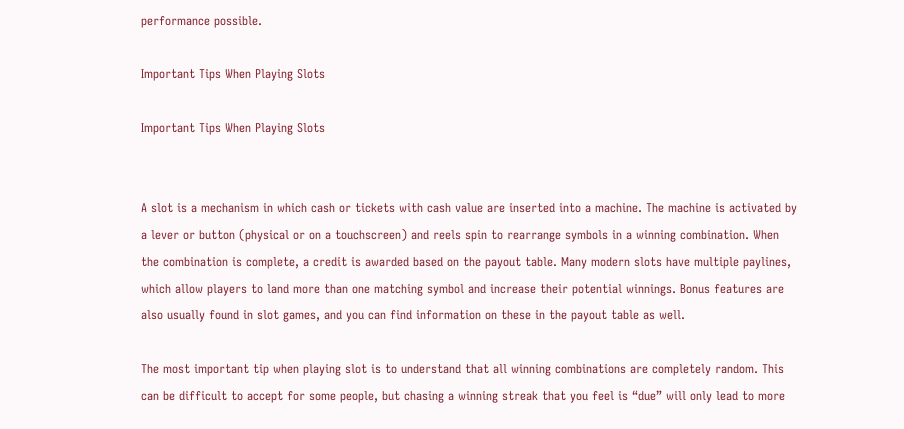performance possible.

Important Tips When Playing Slots

Important Tips When Playing Slots


A slot is a mechanism in which cash or tickets with cash value are inserted into a machine. The machine is activated by a lever or button (physical or on a touchscreen) and reels spin to rearrange symbols in a winning combination. When the combination is complete, a credit is awarded based on the payout table. Many modern slots have multiple paylines, which allow players to land more than one matching symbol and increase their potential winnings. Bonus features are also usually found in slot games, and you can find information on these in the payout table as well.

The most important tip when playing slot is to understand that all winning combinations are completely random. This can be difficult to accept for some people, but chasing a winning streak that you feel is “due” will only lead to more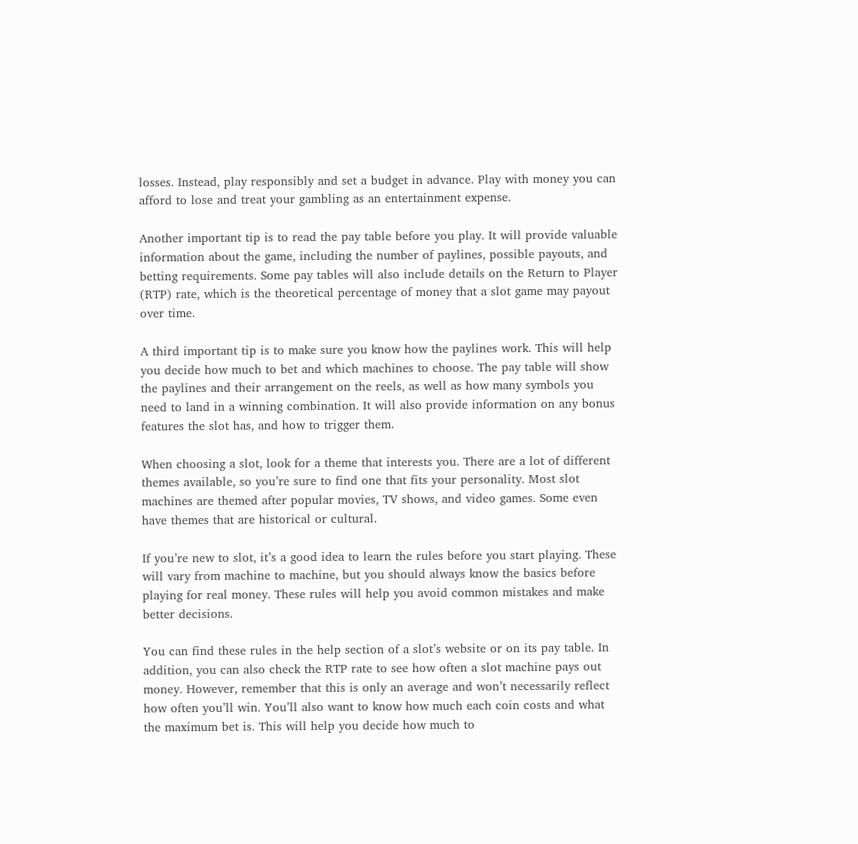losses. Instead, play responsibly and set a budget in advance. Play with money you can afford to lose and treat your gambling as an entertainment expense.

Another important tip is to read the pay table before you play. It will provide valuable information about the game, including the number of paylines, possible payouts, and betting requirements. Some pay tables will also include details on the Return to Player (RTP) rate, which is the theoretical percentage of money that a slot game may payout over time.

A third important tip is to make sure you know how the paylines work. This will help you decide how much to bet and which machines to choose. The pay table will show the paylines and their arrangement on the reels, as well as how many symbols you need to land in a winning combination. It will also provide information on any bonus features the slot has, and how to trigger them.

When choosing a slot, look for a theme that interests you. There are a lot of different themes available, so you’re sure to find one that fits your personality. Most slot machines are themed after popular movies, TV shows, and video games. Some even have themes that are historical or cultural.

If you’re new to slot, it’s a good idea to learn the rules before you start playing. These will vary from machine to machine, but you should always know the basics before playing for real money. These rules will help you avoid common mistakes and make better decisions.

You can find these rules in the help section of a slot’s website or on its pay table. In addition, you can also check the RTP rate to see how often a slot machine pays out money. However, remember that this is only an average and won’t necessarily reflect how often you’ll win. You’ll also want to know how much each coin costs and what the maximum bet is. This will help you decide how much to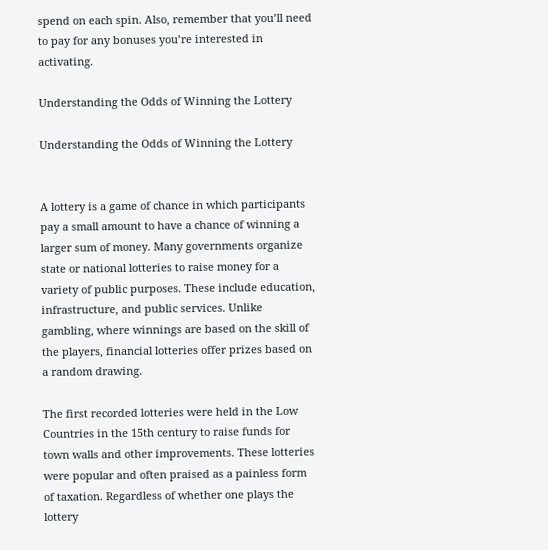spend on each spin. Also, remember that you’ll need to pay for any bonuses you’re interested in activating.

Understanding the Odds of Winning the Lottery

Understanding the Odds of Winning the Lottery


A lottery is a game of chance in which participants pay a small amount to have a chance of winning a larger sum of money. Many governments organize state or national lotteries to raise money for a variety of public purposes. These include education, infrastructure, and public services. Unlike gambling, where winnings are based on the skill of the players, financial lotteries offer prizes based on a random drawing.

The first recorded lotteries were held in the Low Countries in the 15th century to raise funds for town walls and other improvements. These lotteries were popular and often praised as a painless form of taxation. Regardless of whether one plays the lottery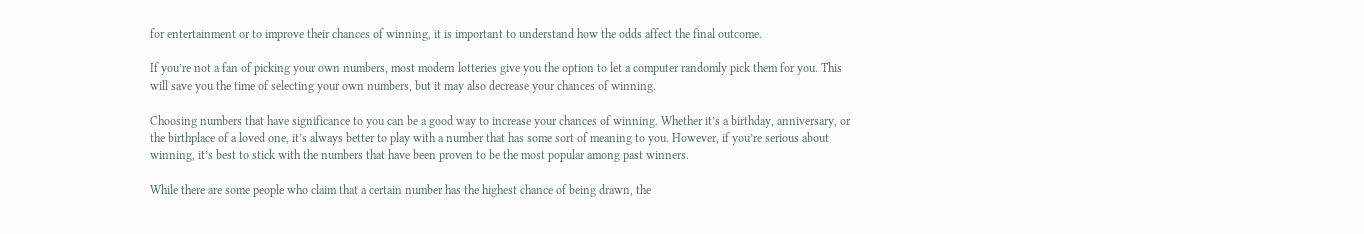for entertainment or to improve their chances of winning, it is important to understand how the odds affect the final outcome.

If you’re not a fan of picking your own numbers, most modern lotteries give you the option to let a computer randomly pick them for you. This will save you the time of selecting your own numbers, but it may also decrease your chances of winning.

Choosing numbers that have significance to you can be a good way to increase your chances of winning. Whether it’s a birthday, anniversary, or the birthplace of a loved one, it’s always better to play with a number that has some sort of meaning to you. However, if you’re serious about winning, it’s best to stick with the numbers that have been proven to be the most popular among past winners.

While there are some people who claim that a certain number has the highest chance of being drawn, the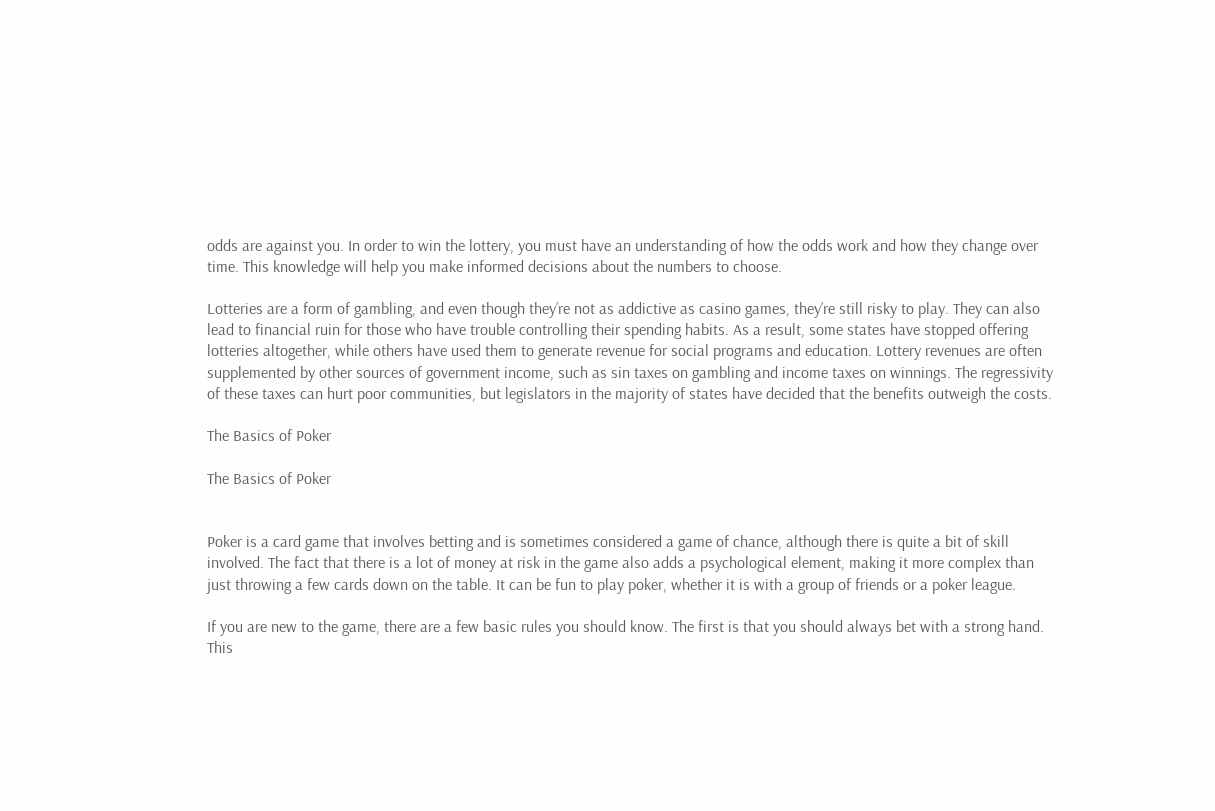odds are against you. In order to win the lottery, you must have an understanding of how the odds work and how they change over time. This knowledge will help you make informed decisions about the numbers to choose.

Lotteries are a form of gambling, and even though they’re not as addictive as casino games, they’re still risky to play. They can also lead to financial ruin for those who have trouble controlling their spending habits. As a result, some states have stopped offering lotteries altogether, while others have used them to generate revenue for social programs and education. Lottery revenues are often supplemented by other sources of government income, such as sin taxes on gambling and income taxes on winnings. The regressivity of these taxes can hurt poor communities, but legislators in the majority of states have decided that the benefits outweigh the costs.

The Basics of Poker

The Basics of Poker


Poker is a card game that involves betting and is sometimes considered a game of chance, although there is quite a bit of skill involved. The fact that there is a lot of money at risk in the game also adds a psychological element, making it more complex than just throwing a few cards down on the table. It can be fun to play poker, whether it is with a group of friends or a poker league.

If you are new to the game, there are a few basic rules you should know. The first is that you should always bet with a strong hand. This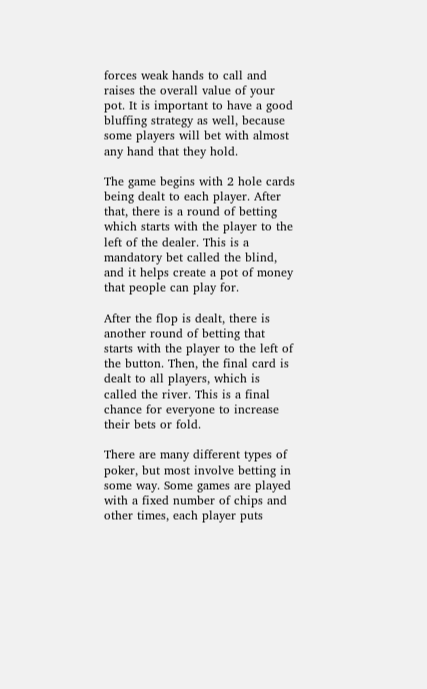forces weak hands to call and raises the overall value of your pot. It is important to have a good bluffing strategy as well, because some players will bet with almost any hand that they hold.

The game begins with 2 hole cards being dealt to each player. After that, there is a round of betting which starts with the player to the left of the dealer. This is a mandatory bet called the blind, and it helps create a pot of money that people can play for.

After the flop is dealt, there is another round of betting that starts with the player to the left of the button. Then, the final card is dealt to all players, which is called the river. This is a final chance for everyone to increase their bets or fold.

There are many different types of poker, but most involve betting in some way. Some games are played with a fixed number of chips and other times, each player puts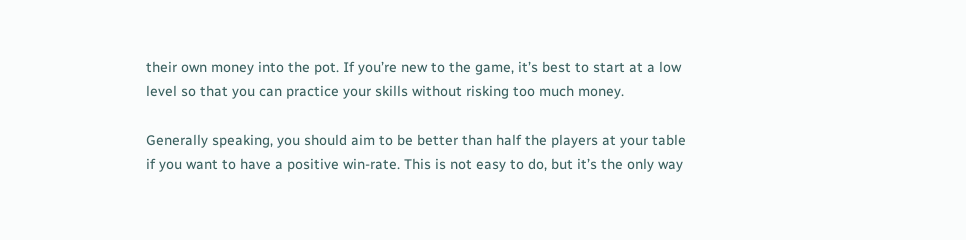their own money into the pot. If you’re new to the game, it’s best to start at a low level so that you can practice your skills without risking too much money.

Generally speaking, you should aim to be better than half the players at your table if you want to have a positive win-rate. This is not easy to do, but it’s the only way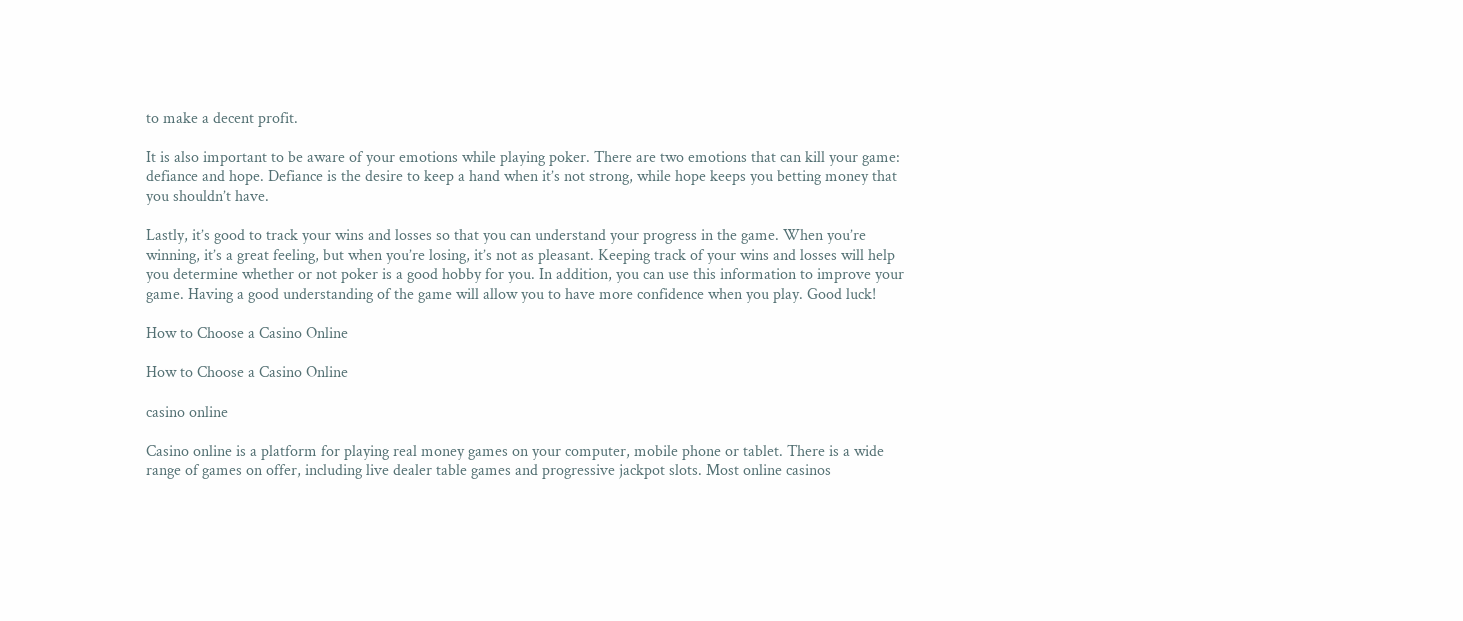to make a decent profit.

It is also important to be aware of your emotions while playing poker. There are two emotions that can kill your game: defiance and hope. Defiance is the desire to keep a hand when it’s not strong, while hope keeps you betting money that you shouldn’t have.

Lastly, it’s good to track your wins and losses so that you can understand your progress in the game. When you’re winning, it’s a great feeling, but when you’re losing, it’s not as pleasant. Keeping track of your wins and losses will help you determine whether or not poker is a good hobby for you. In addition, you can use this information to improve your game. Having a good understanding of the game will allow you to have more confidence when you play. Good luck!

How to Choose a Casino Online

How to Choose a Casino Online

casino online

Casino online is a platform for playing real money games on your computer, mobile phone or tablet. There is a wide range of games on offer, including live dealer table games and progressive jackpot slots. Most online casinos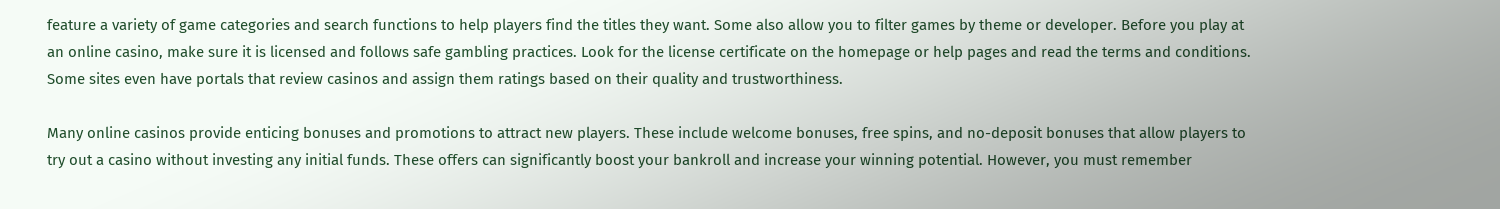feature a variety of game categories and search functions to help players find the titles they want. Some also allow you to filter games by theme or developer. Before you play at an online casino, make sure it is licensed and follows safe gambling practices. Look for the license certificate on the homepage or help pages and read the terms and conditions. Some sites even have portals that review casinos and assign them ratings based on their quality and trustworthiness.

Many online casinos provide enticing bonuses and promotions to attract new players. These include welcome bonuses, free spins, and no-deposit bonuses that allow players to try out a casino without investing any initial funds. These offers can significantly boost your bankroll and increase your winning potential. However, you must remember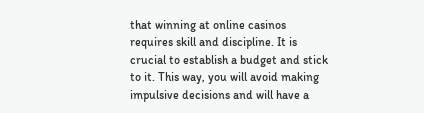that winning at online casinos requires skill and discipline. It is crucial to establish a budget and stick to it. This way, you will avoid making impulsive decisions and will have a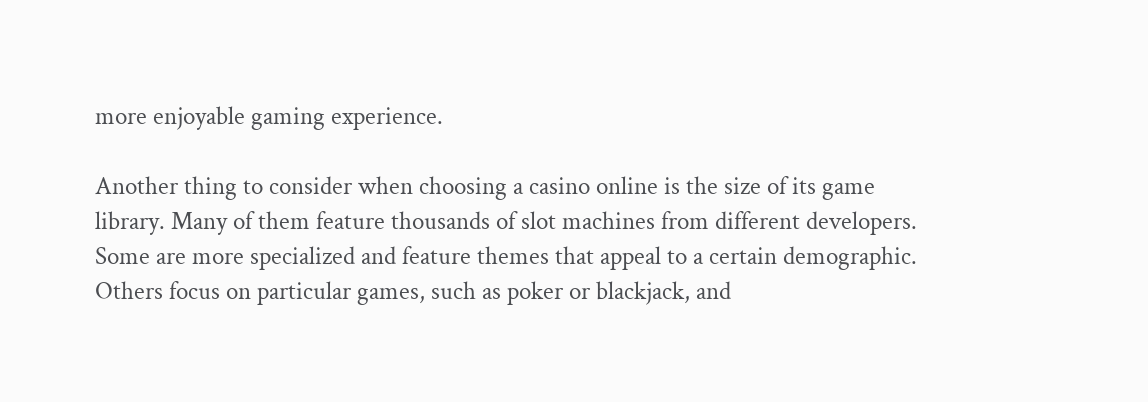more enjoyable gaming experience.

Another thing to consider when choosing a casino online is the size of its game library. Many of them feature thousands of slot machines from different developers. Some are more specialized and feature themes that appeal to a certain demographic. Others focus on particular games, such as poker or blackjack, and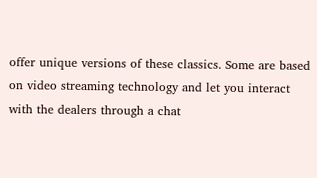offer unique versions of these classics. Some are based on video streaming technology and let you interact with the dealers through a chat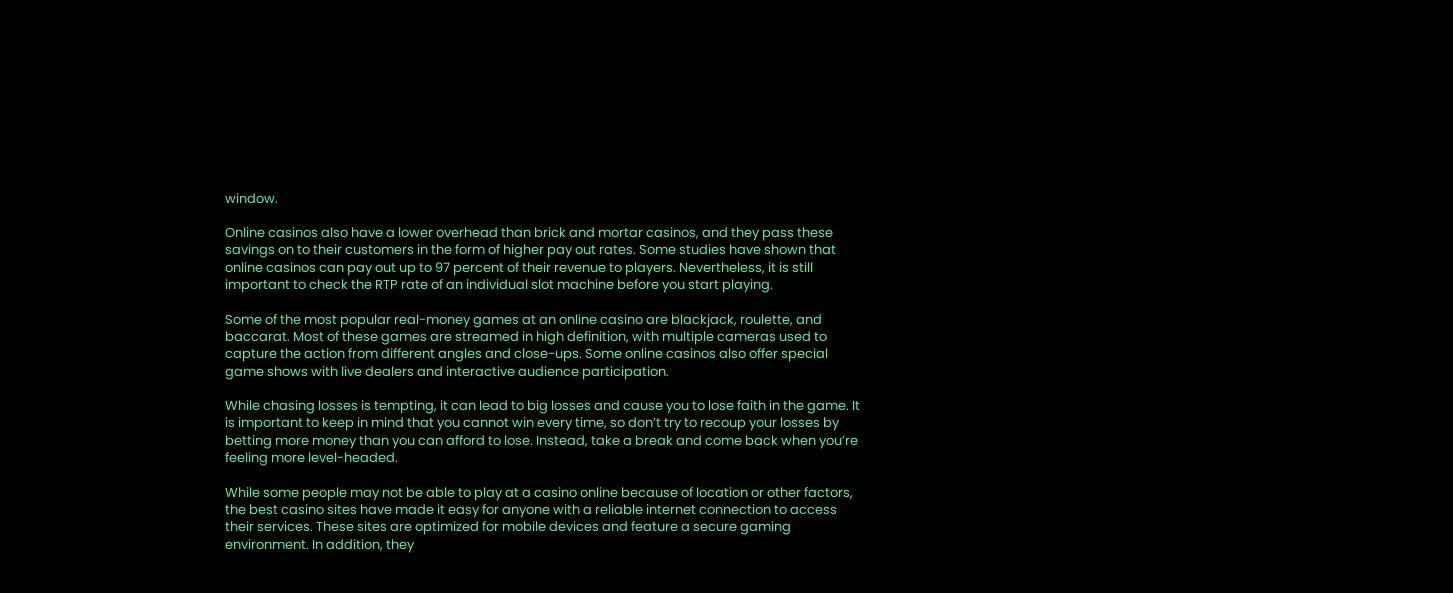window.

Online casinos also have a lower overhead than brick and mortar casinos, and they pass these savings on to their customers in the form of higher pay out rates. Some studies have shown that online casinos can pay out up to 97 percent of their revenue to players. Nevertheless, it is still important to check the RTP rate of an individual slot machine before you start playing.

Some of the most popular real-money games at an online casino are blackjack, roulette, and baccarat. Most of these games are streamed in high definition, with multiple cameras used to capture the action from different angles and close-ups. Some online casinos also offer special game shows with live dealers and interactive audience participation.

While chasing losses is tempting, it can lead to big losses and cause you to lose faith in the game. It is important to keep in mind that you cannot win every time, so don’t try to recoup your losses by betting more money than you can afford to lose. Instead, take a break and come back when you’re feeling more level-headed.

While some people may not be able to play at a casino online because of location or other factors, the best casino sites have made it easy for anyone with a reliable internet connection to access their services. These sites are optimized for mobile devices and feature a secure gaming environment. In addition, they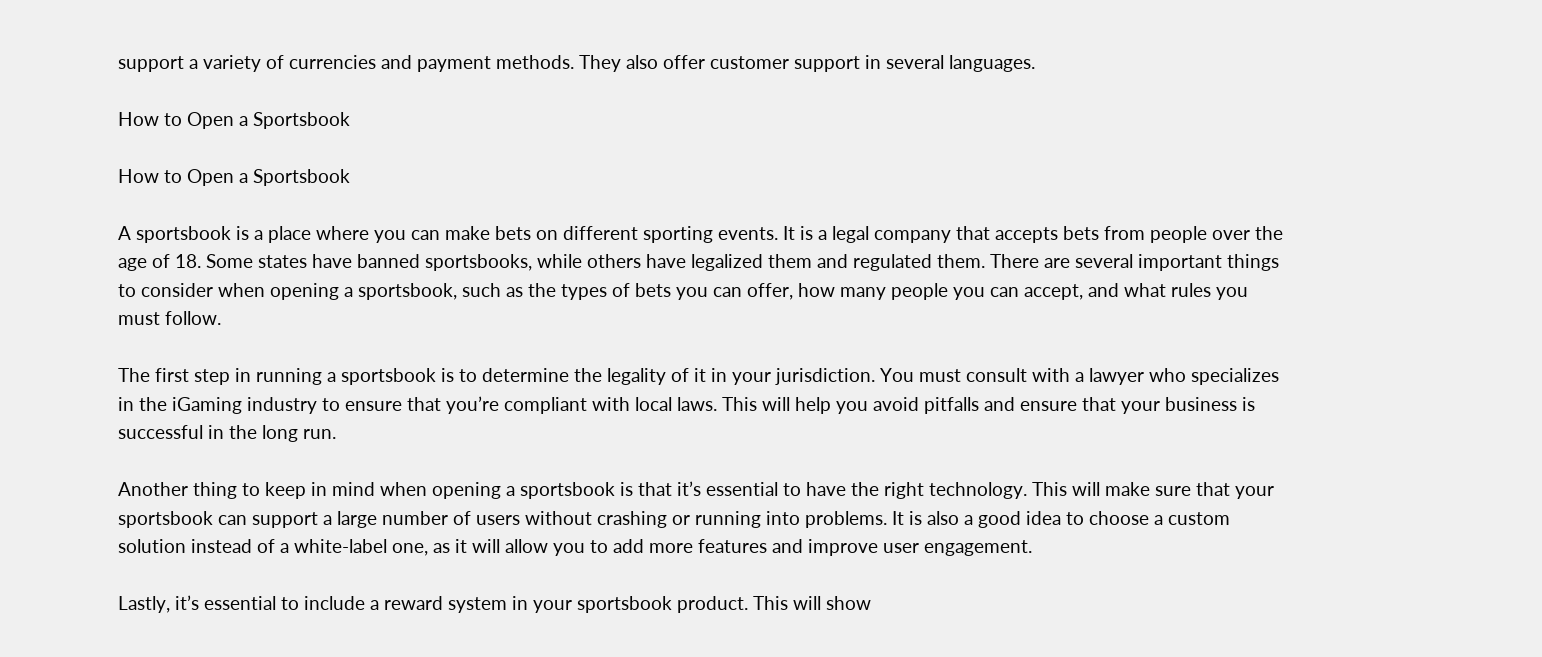support a variety of currencies and payment methods. They also offer customer support in several languages.

How to Open a Sportsbook

How to Open a Sportsbook

A sportsbook is a place where you can make bets on different sporting events. It is a legal company that accepts bets from people over the age of 18. Some states have banned sportsbooks, while others have legalized them and regulated them. There are several important things to consider when opening a sportsbook, such as the types of bets you can offer, how many people you can accept, and what rules you must follow.

The first step in running a sportsbook is to determine the legality of it in your jurisdiction. You must consult with a lawyer who specializes in the iGaming industry to ensure that you’re compliant with local laws. This will help you avoid pitfalls and ensure that your business is successful in the long run.

Another thing to keep in mind when opening a sportsbook is that it’s essential to have the right technology. This will make sure that your sportsbook can support a large number of users without crashing or running into problems. It is also a good idea to choose a custom solution instead of a white-label one, as it will allow you to add more features and improve user engagement.

Lastly, it’s essential to include a reward system in your sportsbook product. This will show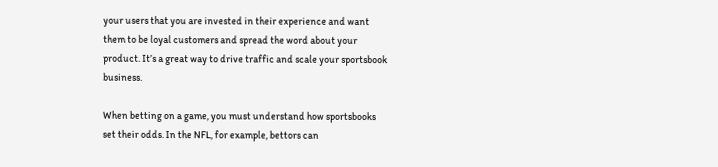your users that you are invested in their experience and want them to be loyal customers and spread the word about your product. It’s a great way to drive traffic and scale your sportsbook business.

When betting on a game, you must understand how sportsbooks set their odds. In the NFL, for example, bettors can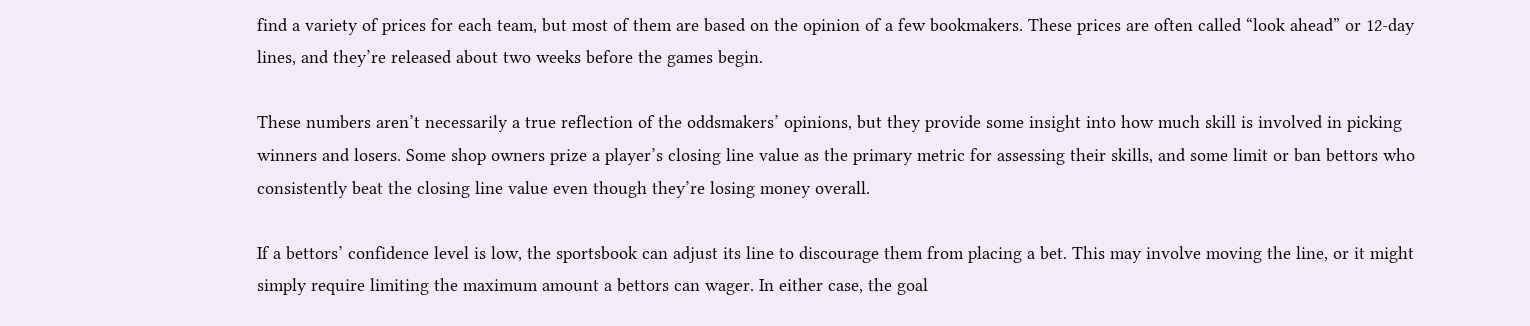find a variety of prices for each team, but most of them are based on the opinion of a few bookmakers. These prices are often called “look ahead” or 12-day lines, and they’re released about two weeks before the games begin.

These numbers aren’t necessarily a true reflection of the oddsmakers’ opinions, but they provide some insight into how much skill is involved in picking winners and losers. Some shop owners prize a player’s closing line value as the primary metric for assessing their skills, and some limit or ban bettors who consistently beat the closing line value even though they’re losing money overall.

If a bettors’ confidence level is low, the sportsbook can adjust its line to discourage them from placing a bet. This may involve moving the line, or it might simply require limiting the maximum amount a bettors can wager. In either case, the goal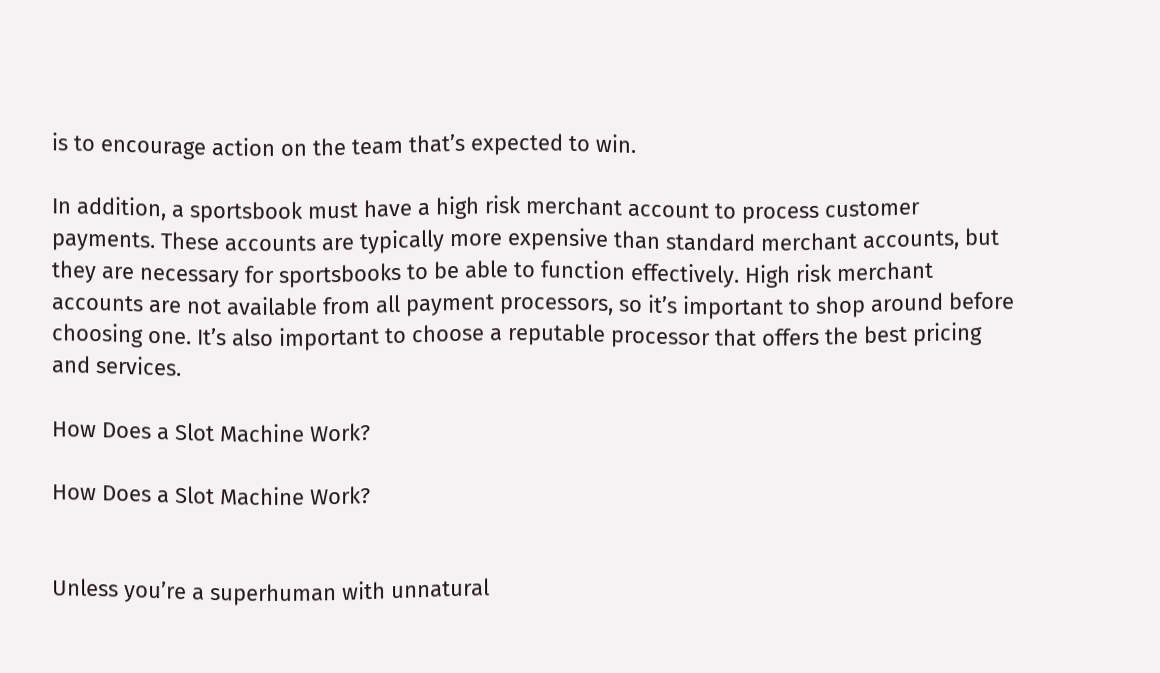is to encourage action on the team that’s expected to win.

In addition, a sportsbook must have a high risk merchant account to process customer payments. These accounts are typically more expensive than standard merchant accounts, but they are necessary for sportsbooks to be able to function effectively. High risk merchant accounts are not available from all payment processors, so it’s important to shop around before choosing one. It’s also important to choose a reputable processor that offers the best pricing and services.

How Does a Slot Machine Work?

How Does a Slot Machine Work?


Unless you’re a superhuman with unnatural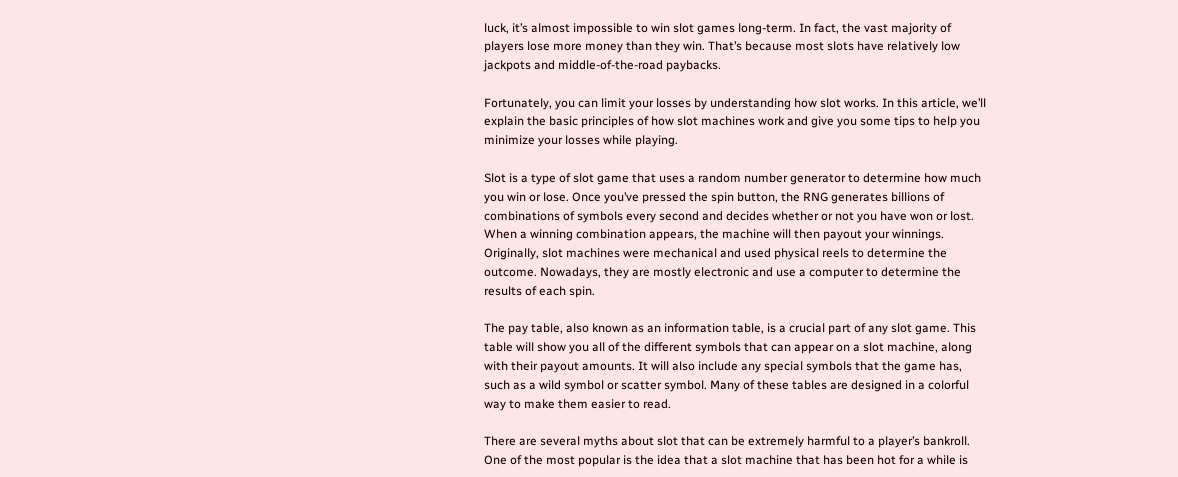luck, it’s almost impossible to win slot games long-term. In fact, the vast majority of players lose more money than they win. That’s because most slots have relatively low jackpots and middle-of-the-road paybacks.

Fortunately, you can limit your losses by understanding how slot works. In this article, we’ll explain the basic principles of how slot machines work and give you some tips to help you minimize your losses while playing.

Slot is a type of slot game that uses a random number generator to determine how much you win or lose. Once you’ve pressed the spin button, the RNG generates billions of combinations of symbols every second and decides whether or not you have won or lost. When a winning combination appears, the machine will then payout your winnings. Originally, slot machines were mechanical and used physical reels to determine the outcome. Nowadays, they are mostly electronic and use a computer to determine the results of each spin.

The pay table, also known as an information table, is a crucial part of any slot game. This table will show you all of the different symbols that can appear on a slot machine, along with their payout amounts. It will also include any special symbols that the game has, such as a wild symbol or scatter symbol. Many of these tables are designed in a colorful way to make them easier to read.

There are several myths about slot that can be extremely harmful to a player’s bankroll. One of the most popular is the idea that a slot machine that has been hot for a while is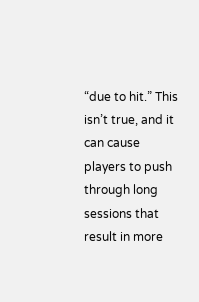“due to hit.” This isn’t true, and it can cause players to push through long sessions that result in more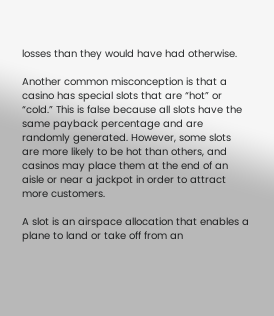losses than they would have had otherwise.

Another common misconception is that a casino has special slots that are “hot” or “cold.” This is false because all slots have the same payback percentage and are randomly generated. However, some slots are more likely to be hot than others, and casinos may place them at the end of an aisle or near a jackpot in order to attract more customers.

A slot is an airspace allocation that enables a plane to land or take off from an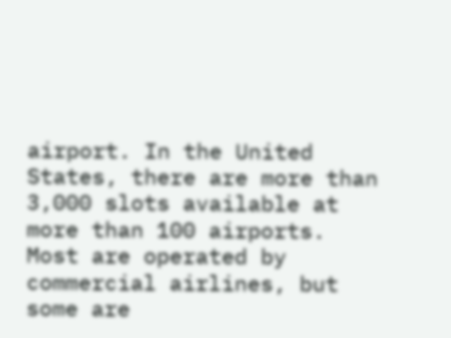airport. In the United States, there are more than 3,000 slots available at more than 100 airports. Most are operated by commercial airlines, but some are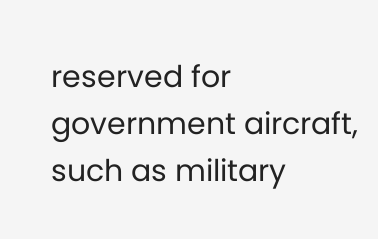reserved for government aircraft, such as military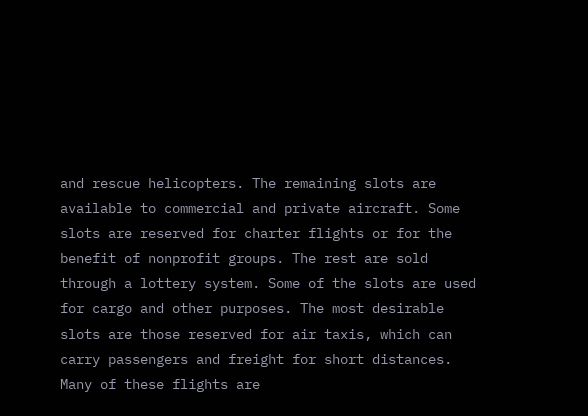and rescue helicopters. The remaining slots are available to commercial and private aircraft. Some slots are reserved for charter flights or for the benefit of nonprofit groups. The rest are sold through a lottery system. Some of the slots are used for cargo and other purposes. The most desirable slots are those reserved for air taxis, which can carry passengers and freight for short distances. Many of these flights are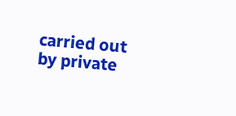carried out by private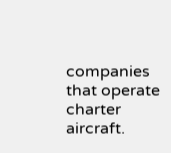companies that operate charter aircraft.